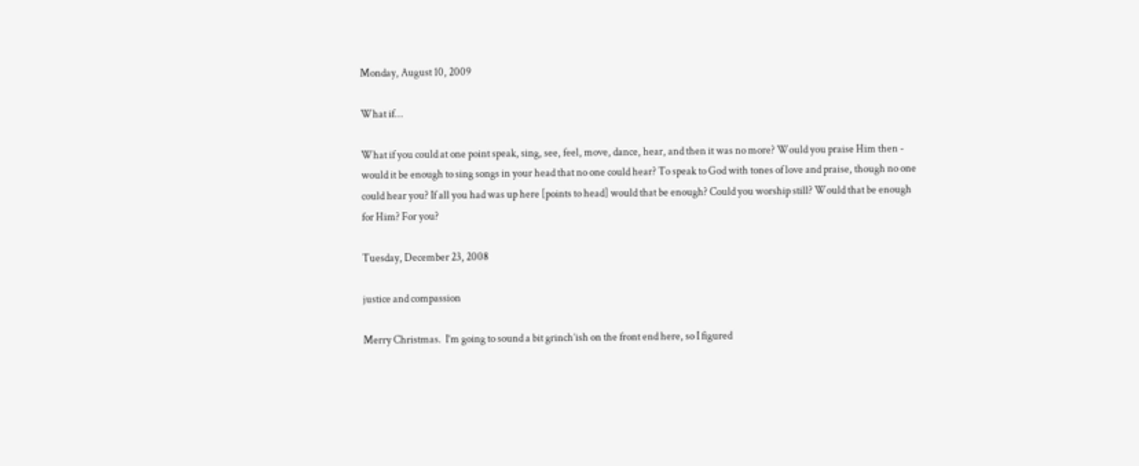Monday, August 10, 2009

What if...

What if you could at one point speak, sing, see, feel, move, dance, hear, and then it was no more? Would you praise Him then - would it be enough to sing songs in your head that no one could hear? To speak to God with tones of love and praise, though no one could hear you? If all you had was up here [points to head] would that be enough? Could you worship still? Would that be enough for Him? For you?

Tuesday, December 23, 2008

justice and compassion

Merry Christmas.  I’m going to sound a bit grinch’ish on the front end here, so I figured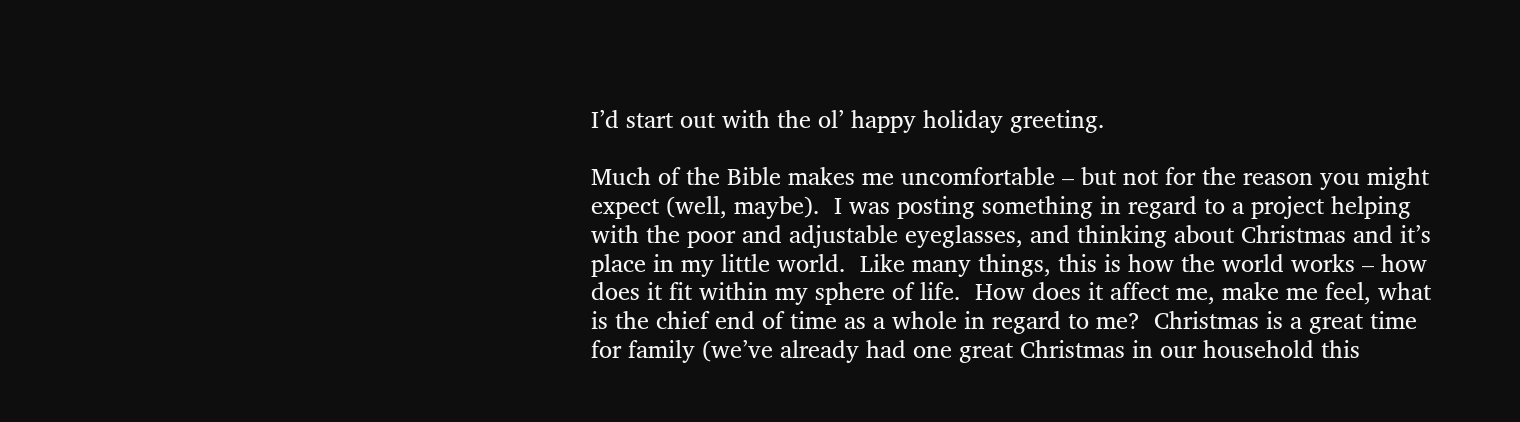I’d start out with the ol’ happy holiday greeting.

Much of the Bible makes me uncomfortable – but not for the reason you might expect (well, maybe).  I was posting something in regard to a project helping with the poor and adjustable eyeglasses, and thinking about Christmas and it’s place in my little world.  Like many things, this is how the world works – how does it fit within my sphere of life.  How does it affect me, make me feel, what is the chief end of time as a whole in regard to me?  Christmas is a great time for family (we’ve already had one great Christmas in our household this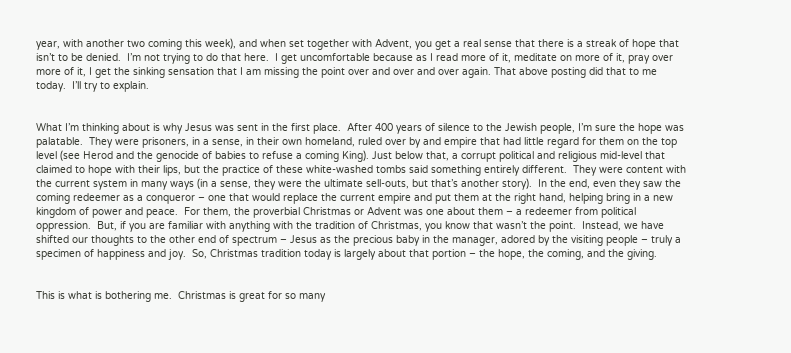year, with another two coming this week), and when set together with Advent, you get a real sense that there is a streak of hope that isn’t to be denied.  I’m not trying to do that here.  I get uncomfortable because as I read more of it, meditate on more of it, pray over more of it, I get the sinking sensation that I am missing the point over and over and over again. That above posting did that to me today.  I’ll try to explain.


What I’m thinking about is why Jesus was sent in the first place.  After 400 years of silence to the Jewish people, I’m sure the hope was palatable.  They were prisoners, in a sense, in their own homeland, ruled over by and empire that had little regard for them on the top level (see Herod and the genocide of babies to refuse a coming King). Just below that, a corrupt political and religious mid-level that claimed to hope with their lips, but the practice of these white-washed tombs said something entirely different.  They were content with the current system in many ways (in a sense, they were the ultimate sell-outs, but that’s another story).  In the end, even they saw the coming redeemer as a conqueror – one that would replace the current empire and put them at the right hand, helping bring in a new kingdom of power and peace.  For them, the proverbial Christmas or Advent was one about them – a redeemer from political oppression.  But, if you are familiar with anything with the tradition of Christmas, you know that wasn’t the point.  Instead, we have shifted our thoughts to the other end of spectrum – Jesus as the precious baby in the manager, adored by the visiting people – truly a specimen of happiness and joy.  So, Christmas tradition today is largely about that portion – the hope, the coming, and the giving.


This is what is bothering me.  Christmas is great for so many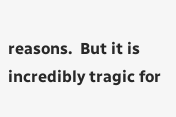reasons.  But it is incredibly tragic for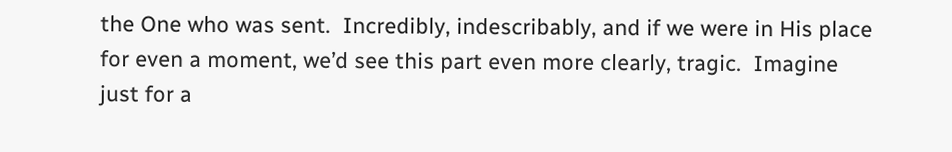the One who was sent.  Incredibly, indescribably, and if we were in His place for even a moment, we’d see this part even more clearly, tragic.  Imagine just for a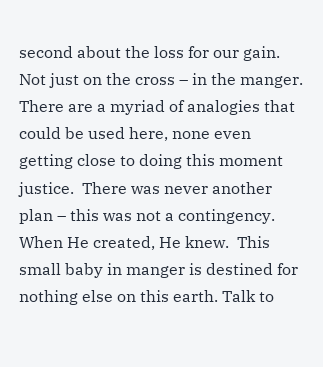second about the loss for our gain.  Not just on the cross – in the manger. There are a myriad of analogies that could be used here, none even getting close to doing this moment justice.  There was never another plan – this was not a contingency.  When He created, He knew.  This small baby in manger is destined for nothing else on this earth. Talk to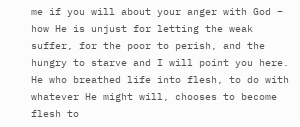me if you will about your anger with God – how He is unjust for letting the weak suffer, for the poor to perish, and the hungry to starve and I will point you here.  He who breathed life into flesh, to do with whatever He might will, chooses to become flesh to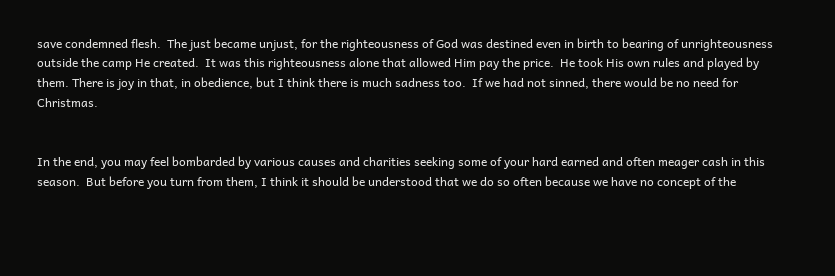save condemned flesh.  The just became unjust, for the righteousness of God was destined even in birth to bearing of unrighteousness outside the camp He created.  It was this righteousness alone that allowed Him pay the price.  He took His own rules and played by them. There is joy in that, in obedience, but I think there is much sadness too.  If we had not sinned, there would be no need for Christmas.


In the end, you may feel bombarded by various causes and charities seeking some of your hard earned and often meager cash in this season.  But before you turn from them, I think it should be understood that we do so often because we have no concept of the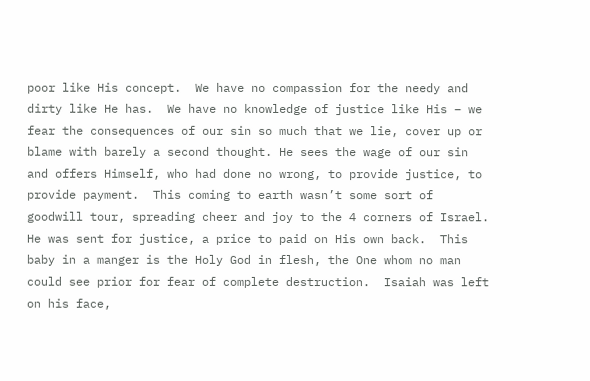poor like His concept.  We have no compassion for the needy and dirty like He has.  We have no knowledge of justice like His – we fear the consequences of our sin so much that we lie, cover up or blame with barely a second thought. He sees the wage of our sin and offers Himself, who had done no wrong, to provide justice, to provide payment.  This coming to earth wasn’t some sort of goodwill tour, spreading cheer and joy to the 4 corners of Israel.  He was sent for justice, a price to paid on His own back.  This baby in a manger is the Holy God in flesh, the One whom no man could see prior for fear of complete destruction.  Isaiah was left on his face,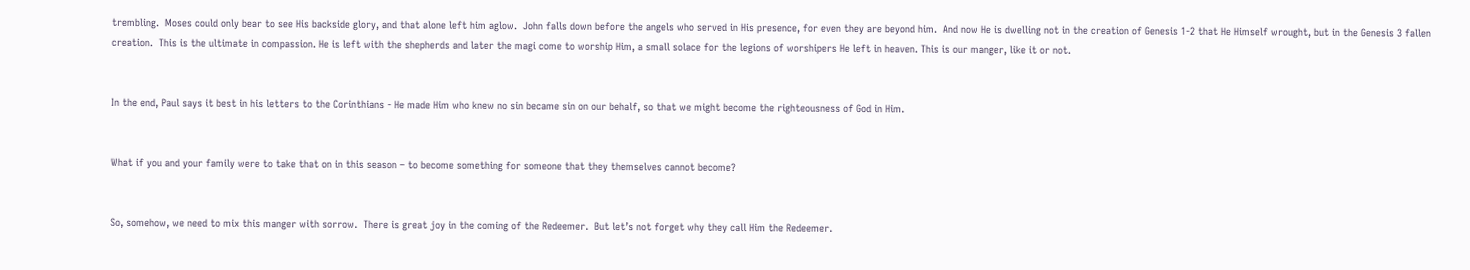trembling.  Moses could only bear to see His backside glory, and that alone left him aglow.  John falls down before the angels who served in His presence, for even they are beyond him.  And now He is dwelling not in the creation of Genesis 1-2 that He Himself wrought, but in the Genesis 3 fallen creation.  This is the ultimate in compassion. He is left with the shepherds and later the magi come to worship Him, a small solace for the legions of worshipers He left in heaven. This is our manger, like it or not.


In the end, Paul says it best in his letters to the Corinthians - He made Him who knew no sin became sin on our behalf, so that we might become the righteousness of God in Him.


What if you and your family were to take that on in this season – to become something for someone that they themselves cannot become?


So, somehow, we need to mix this manger with sorrow.  There is great joy in the coming of the Redeemer.  But let’s not forget why they call Him the Redeemer.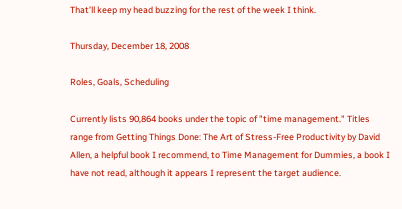That’ll keep my head buzzing for the rest of the week I think.

Thursday, December 18, 2008

Roles, Goals, Scheduling

Currently lists 90,864 books under the topic of "time management." Titles range from Getting Things Done: The Art of Stress-Free Productivity by David Allen, a helpful book I recommend, to Time Management for Dummies, a book I have not read, although it appears I represent the target audience.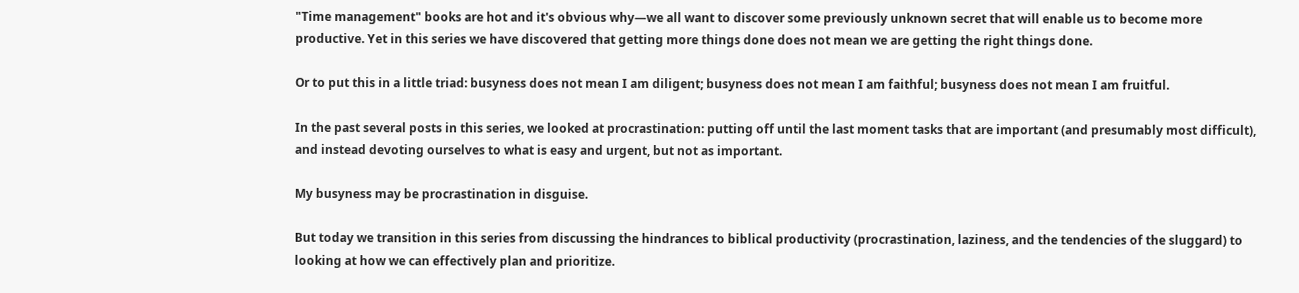"Time management" books are hot and it's obvious why—we all want to discover some previously unknown secret that will enable us to become more productive. Yet in this series we have discovered that getting more things done does not mean we are getting the right things done.

Or to put this in a little triad: busyness does not mean I am diligent; busyness does not mean I am faithful; busyness does not mean I am fruitful.

In the past several posts in this series, we looked at procrastination: putting off until the last moment tasks that are important (and presumably most difficult), and instead devoting ourselves to what is easy and urgent, but not as important.

My busyness may be procrastination in disguise.

But today we transition in this series from discussing the hindrances to biblical productivity (procrastination, laziness, and the tendencies of the sluggard) to looking at how we can effectively plan and prioritize.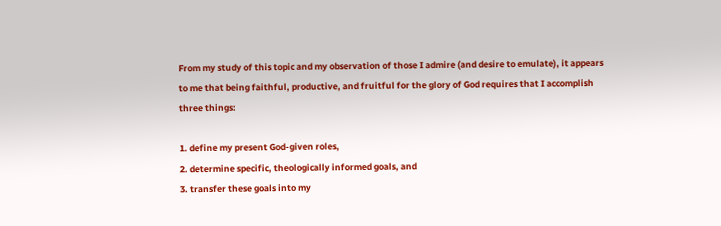From my study of this topic and my observation of those I admire (and desire to emulate), it appears to me that being faithful, productive, and fruitful for the glory of God requires that I accomplish three things:

1. define my present God-given roles,
2. determine specific, theologically informed goals, and
3. transfer these goals into my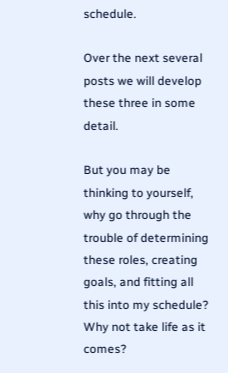schedule.

Over the next several posts we will develop these three in some detail.

But you may be thinking to yourself, why go through the trouble of determining these roles, creating goals, and fitting all this into my schedule? Why not take life as it comes?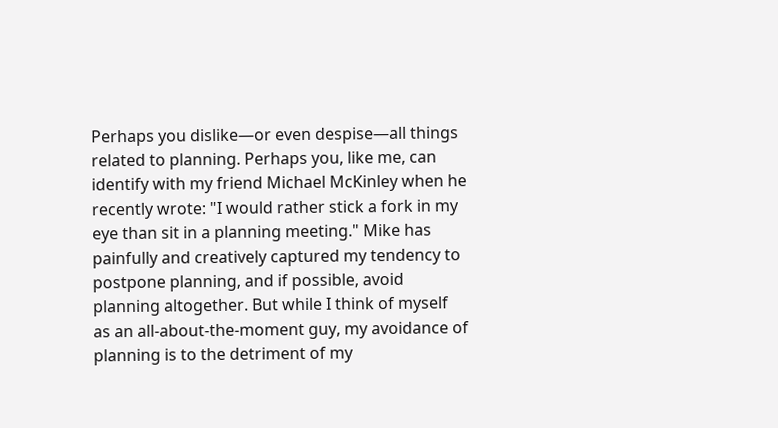Perhaps you dislike—or even despise—all things related to planning. Perhaps you, like me, can identify with my friend Michael McKinley when he recently wrote: "I would rather stick a fork in my eye than sit in a planning meeting." Mike has painfully and creatively captured my tendency to postpone planning, and if possible, avoid planning altogether. But while I think of myself as an all-about-the-moment guy, my avoidance of planning is to the detriment of my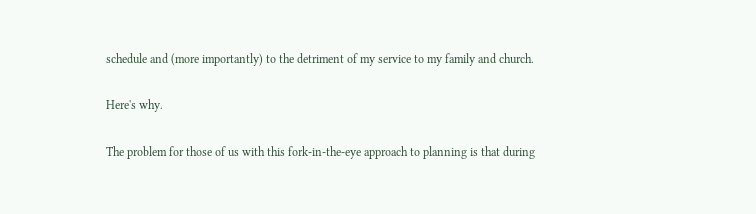schedule and (more importantly) to the detriment of my service to my family and church.

Here's why.

The problem for those of us with this fork-in-the-eye approach to planning is that during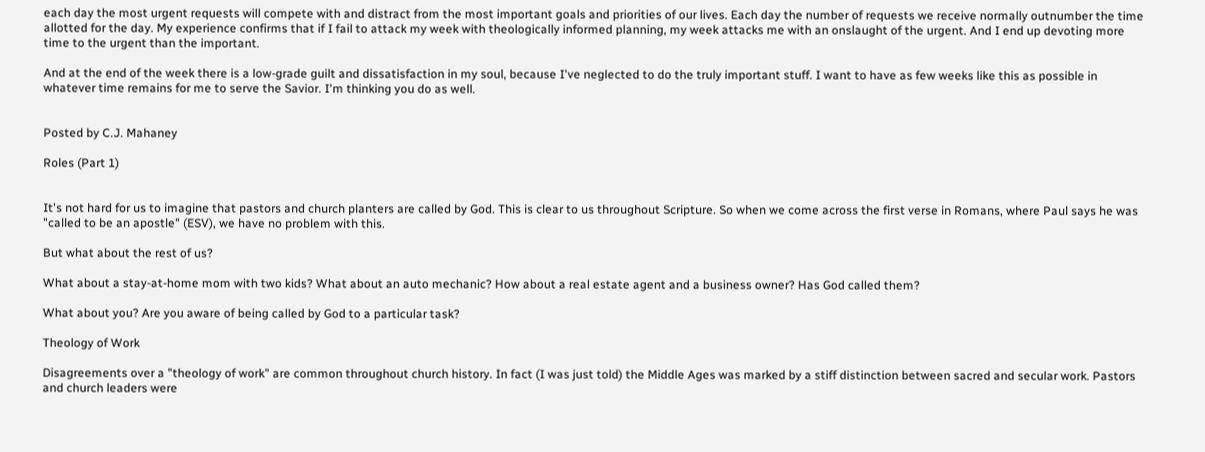each day the most urgent requests will compete with and distract from the most important goals and priorities of our lives. Each day the number of requests we receive normally outnumber the time allotted for the day. My experience confirms that if I fail to attack my week with theologically informed planning, my week attacks me with an onslaught of the urgent. And I end up devoting more time to the urgent than the important.

And at the end of the week there is a low-grade guilt and dissatisfaction in my soul, because I've neglected to do the truly important stuff. I want to have as few weeks like this as possible in whatever time remains for me to serve the Savior. I'm thinking you do as well.


Posted by C.J. Mahaney

Roles (Part 1)


It's not hard for us to imagine that pastors and church planters are called by God. This is clear to us throughout Scripture. So when we come across the first verse in Romans, where Paul says he was "called to be an apostle" (ESV), we have no problem with this.

But what about the rest of us?

What about a stay-at-home mom with two kids? What about an auto mechanic? How about a real estate agent and a business owner? Has God called them?

What about you? Are you aware of being called by God to a particular task?

Theology of Work

Disagreements over a "theology of work" are common throughout church history. In fact (I was just told) the Middle Ages was marked by a stiff distinction between sacred and secular work. Pastors and church leaders were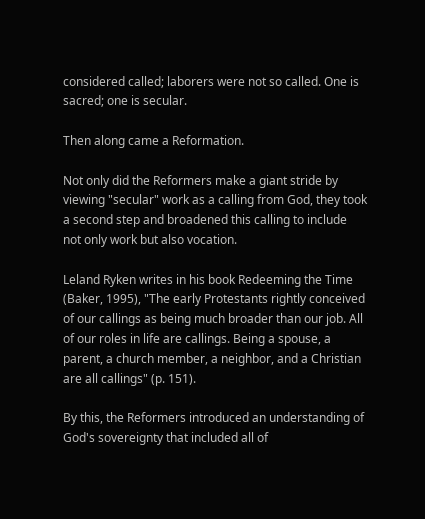considered called; laborers were not so called. One is sacred; one is secular.

Then along came a Reformation.

Not only did the Reformers make a giant stride by viewing "secular" work as a calling from God, they took a second step and broadened this calling to include not only work but also vocation.

Leland Ryken writes in his book Redeeming the Time (Baker, 1995), "The early Protestants rightly conceived of our callings as being much broader than our job. All of our roles in life are callings. Being a spouse, a parent, a church member, a neighbor, and a Christian are all callings" (p. 151).

By this, the Reformers introduced an understanding of God's sovereignty that included all of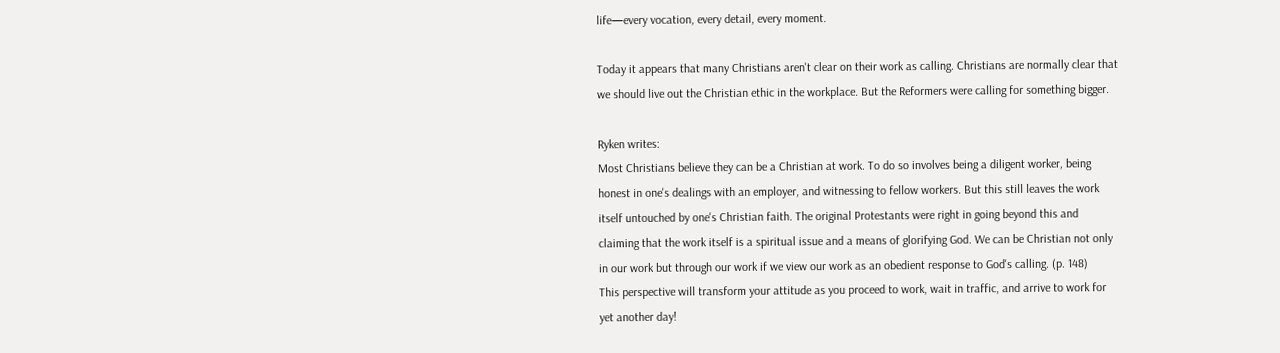life—every vocation, every detail, every moment.

Today it appears that many Christians aren't clear on their work as calling. Christians are normally clear that we should live out the Christian ethic in the workplace. But the Reformers were calling for something bigger.

Ryken writes:
Most Christians believe they can be a Christian at work. To do so involves being a diligent worker, being honest in one's dealings with an employer, and witnessing to fellow workers. But this still leaves the work itself untouched by one's Christian faith. The original Protestants were right in going beyond this and claiming that the work itself is a spiritual issue and a means of glorifying God. We can be Christian not only in our work but through our work if we view our work as an obedient response to God's calling. (p. 148)
This perspective will transform your attitude as you proceed to work, wait in traffic, and arrive to work for yet another day!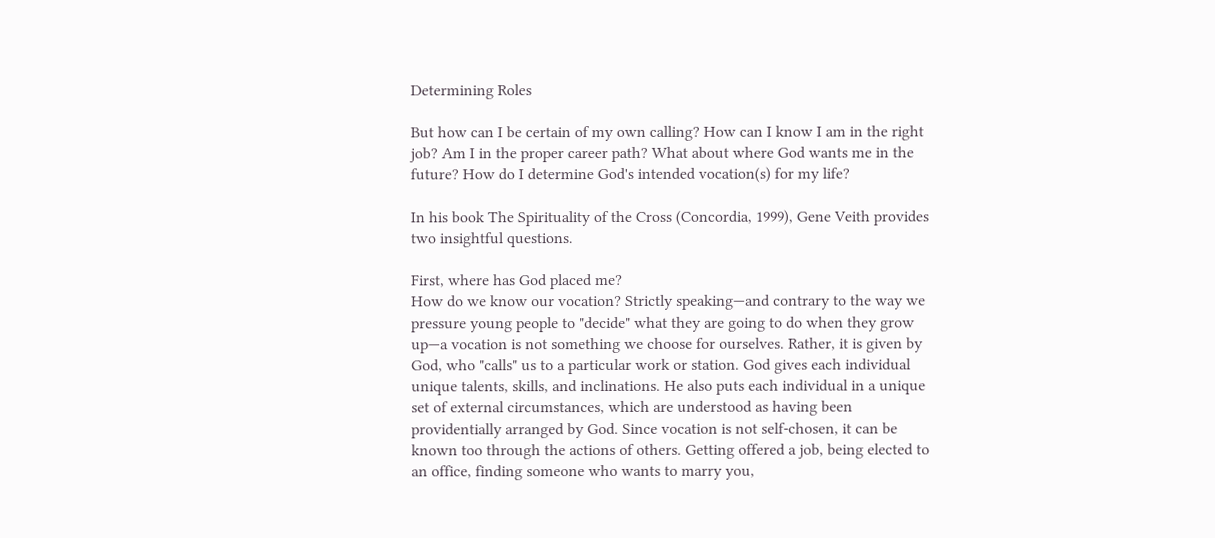Determining Roles

But how can I be certain of my own calling? How can I know I am in the right job? Am I in the proper career path? What about where God wants me in the future? How do I determine God's intended vocation(s) for my life?

In his book The Spirituality of the Cross (Concordia, 1999), Gene Veith provides two insightful questions.

First, where has God placed me?
How do we know our vocation? Strictly speaking—and contrary to the way we pressure young people to "decide" what they are going to do when they grow up—a vocation is not something we choose for ourselves. Rather, it is given by God, who "calls" us to a particular work or station. God gives each individual unique talents, skills, and inclinations. He also puts each individual in a unique set of external circumstances, which are understood as having been providentially arranged by God. Since vocation is not self-chosen, it can be known too through the actions of others. Getting offered a job, being elected to an office, finding someone who wants to marry you,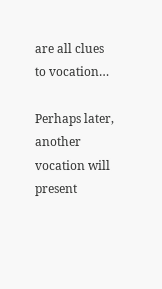are all clues to vocation…

Perhaps later, another vocation will present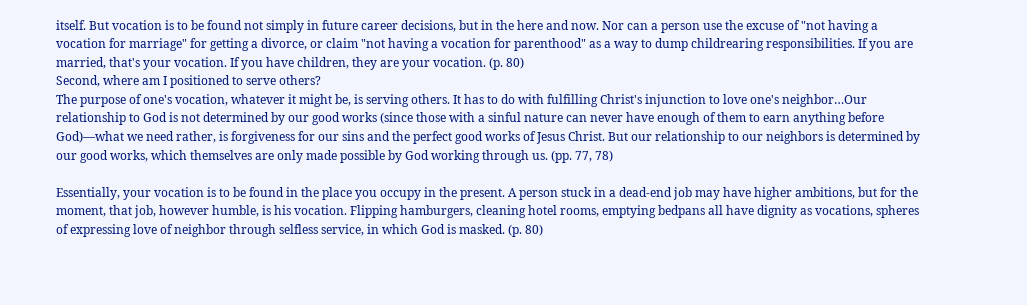itself. But vocation is to be found not simply in future career decisions, but in the here and now. Nor can a person use the excuse of "not having a vocation for marriage" for getting a divorce, or claim "not having a vocation for parenthood" as a way to dump childrearing responsibilities. If you are married, that's your vocation. If you have children, they are your vocation. (p. 80)
Second, where am I positioned to serve others?
The purpose of one's vocation, whatever it might be, is serving others. It has to do with fulfilling Christ's injunction to love one's neighbor…Our relationship to God is not determined by our good works (since those with a sinful nature can never have enough of them to earn anything before God)—what we need rather, is forgiveness for our sins and the perfect good works of Jesus Christ. But our relationship to our neighbors is determined by our good works, which themselves are only made possible by God working through us. (pp. 77, 78)

Essentially, your vocation is to be found in the place you occupy in the present. A person stuck in a dead-end job may have higher ambitions, but for the moment, that job, however humble, is his vocation. Flipping hamburgers, cleaning hotel rooms, emptying bedpans all have dignity as vocations, spheres of expressing love of neighbor through selfless service, in which God is masked. (p. 80)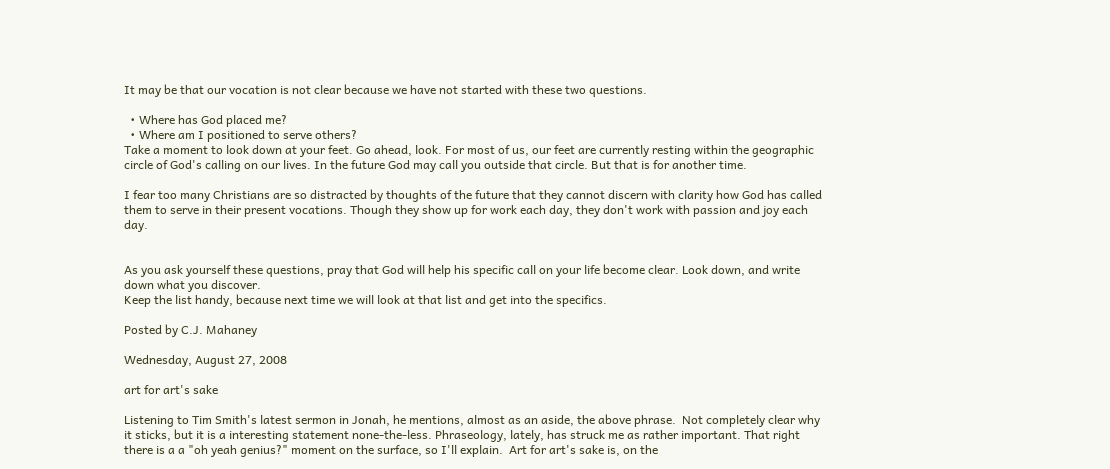It may be that our vocation is not clear because we have not started with these two questions.

  • Where has God placed me?
  • Where am I positioned to serve others?
Take a moment to look down at your feet. Go ahead, look. For most of us, our feet are currently resting within the geographic circle of God's calling on our lives. In the future God may call you outside that circle. But that is for another time.

I fear too many Christians are so distracted by thoughts of the future that they cannot discern with clarity how God has called them to serve in their present vocations. Though they show up for work each day, they don't work with passion and joy each day.


As you ask yourself these questions, pray that God will help his specific call on your life become clear. Look down, and write down what you discover.
Keep the list handy, because next time we will look at that list and get into the specifics.

Posted by C.J. Mahaney

Wednesday, August 27, 2008

art for art's sake

Listening to Tim Smith's latest sermon in Jonah, he mentions, almost as an aside, the above phrase.  Not completely clear why it sticks, but it is a interesting statement none-the-less. Phraseology, lately, has struck me as rather important. That right there is a a "oh yeah genius?" moment on the surface, so I'll explain.  Art for art's sake is, on the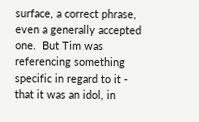surface, a correct phrase, even a generally accepted one.  But Tim was referencing something specific in regard to it - that it was an idol, in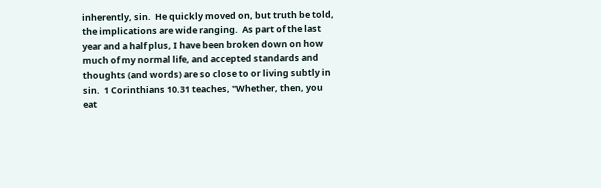inherently, sin.  He quickly moved on, but truth be told, the implications are wide ranging.  As part of the last year and a half plus, I have been broken down on how much of my normal life, and accepted standards and thoughts (and words) are so close to or living subtly in sin.  1 Corinthians 10.31 teaches, "Whether, then, you eat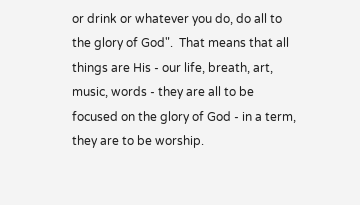or drink or whatever you do, do all to the glory of God".  That means that all things are His - our life, breath, art, music, words - they are all to be focused on the glory of God - in a term, they are to be worship.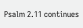Psalm 2.11 continues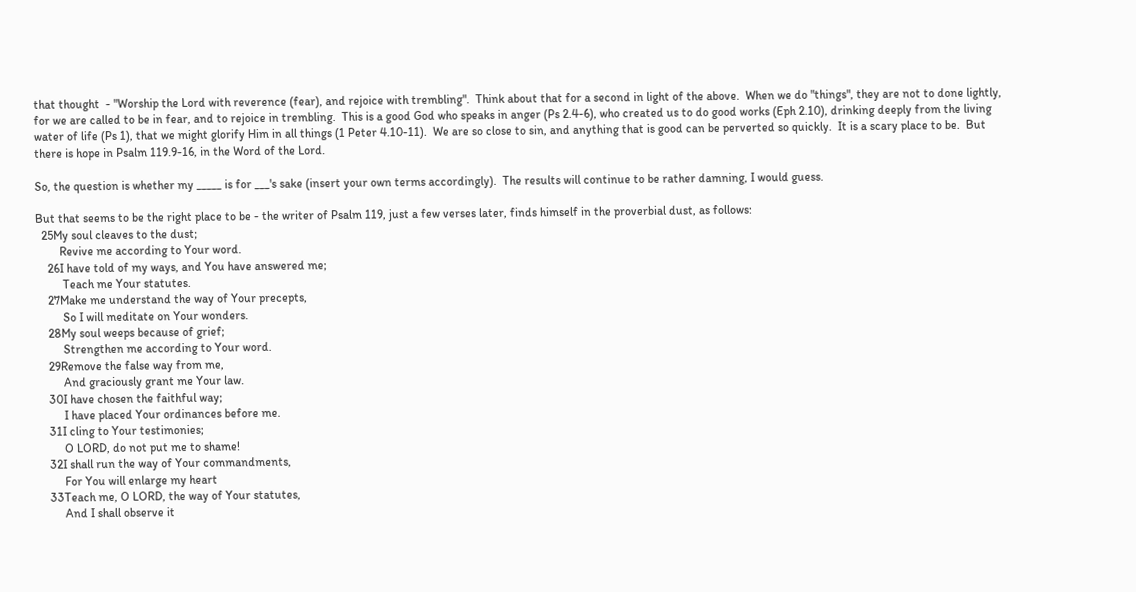that thought  - "Worship the Lord with reverence (fear), and rejoice with trembling".  Think about that for a second in light of the above.  When we do "things", they are not to done lightly, for we are called to be in fear, and to rejoice in trembling.  This is a good God who speaks in anger (Ps 2.4-6), who created us to do good works (Eph 2.10), drinking deeply from the living water of life (Ps 1), that we might glorify Him in all things (1 Peter 4.10-11).  We are so close to sin, and anything that is good can be perverted so quickly.  It is a scary place to be.  But there is hope in Psalm 119.9-16, in the Word of the Lord.

So, the question is whether my _____ is for ___'s sake (insert your own terms accordingly).  The results will continue to be rather damning, I would guess.

But that seems to be the right place to be - the writer of Psalm 119, just a few verses later, finds himself in the proverbial dust, as follows:
  25My soul cleaves to the dust;
        Revive me according to Your word.
    26I have told of my ways, and You have answered me;
         Teach me Your statutes.
    27Make me understand the way of Your precepts,
         So I will meditate on Your wonders.
    28My soul weeps because of grief;
         Strengthen me according to Your word.
    29Remove the false way from me,
         And graciously grant me Your law.
    30I have chosen the faithful way;
         I have placed Your ordinances before me.
    31I cling to Your testimonies;
         O LORD, do not put me to shame!
    32I shall run the way of Your commandments,
         For You will enlarge my heart
    33Teach me, O LORD, the way of Your statutes,
         And I shall observe it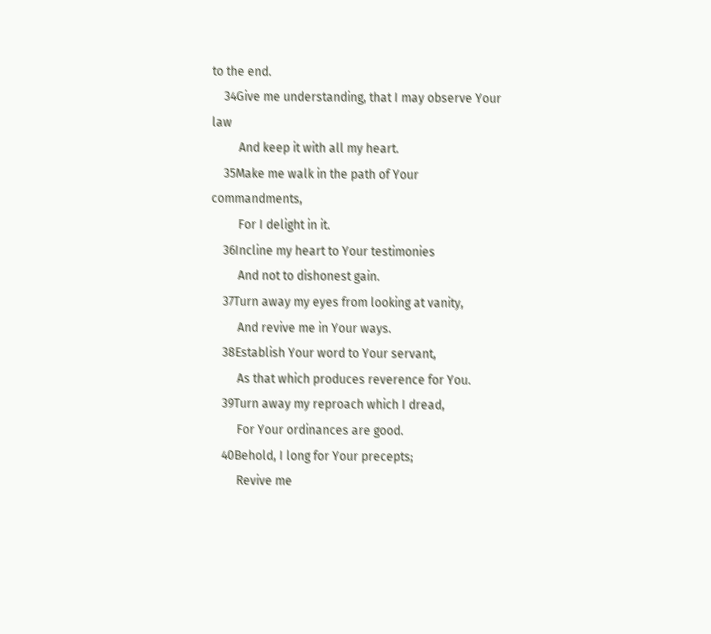to the end.
    34Give me understanding, that I may observe Your law
         And keep it with all my heart.
    35Make me walk in the path of Your commandments,
         For I delight in it.
    36Incline my heart to Your testimonies
         And not to dishonest gain.
    37Turn away my eyes from looking at vanity,
         And revive me in Your ways.
    38Establish Your word to Your servant,
         As that which produces reverence for You.
    39Turn away my reproach which I dread,
         For Your ordinances are good.
    40Behold, I long for Your precepts;
         Revive me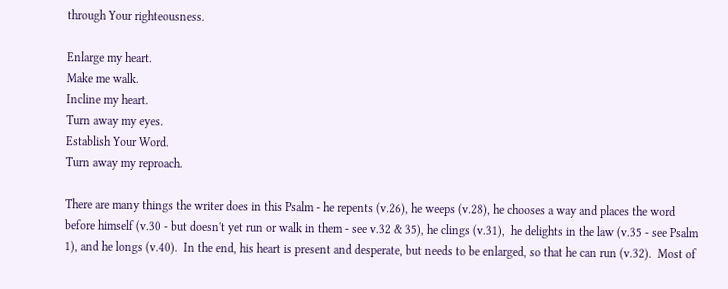through Your righteousness.

Enlarge my heart.
Make me walk.
Incline my heart.
Turn away my eyes.
Establish Your Word.
Turn away my reproach.

There are many things the writer does in this Psalm - he repents (v.26), he weeps (v.28), he chooses a way and places the word before himself (v.30 - but doesn't yet run or walk in them - see v.32 & 35), he clings (v.31),  he delights in the law (v.35 - see Psalm 1), and he longs (v.40).  In the end, his heart is present and desperate, but needs to be enlarged, so that he can run (v.32).  Most of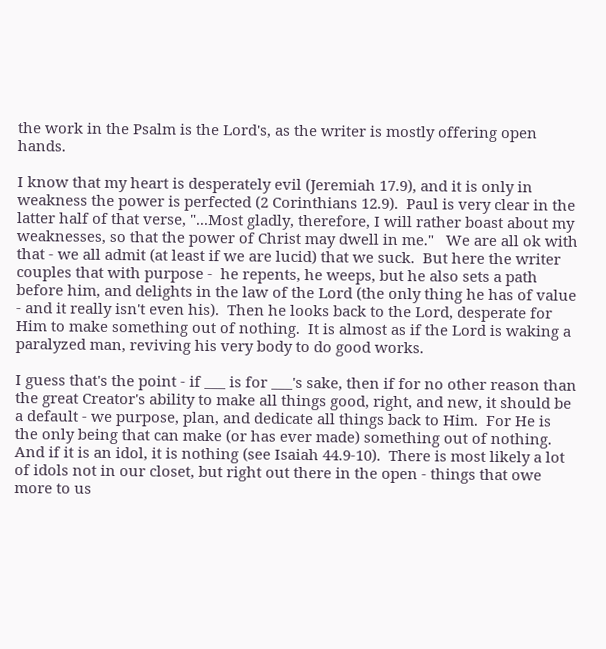the work in the Psalm is the Lord's, as the writer is mostly offering open hands.

I know that my heart is desperately evil (Jeremiah 17.9), and it is only in weakness the power is perfected (2 Corinthians 12.9).  Paul is very clear in the latter half of that verse, "...Most gladly, therefore, I will rather boast about my weaknesses, so that the power of Christ may dwell in me."   We are all ok with that - we all admit (at least if we are lucid) that we suck.  But here the writer couples that with purpose -  he repents, he weeps, but he also sets a path before him, and delights in the law of the Lord (the only thing he has of value - and it really isn't even his).  Then he looks back to the Lord, desperate for Him to make something out of nothing.  It is almost as if the Lord is waking a paralyzed man, reviving his very body to do good works.

I guess that's the point - if ___ is for ___'s sake, then if for no other reason than the great Creator's ability to make all things good, right, and new, it should be a default - we purpose, plan, and dedicate all things back to Him.  For He is the only being that can make (or has ever made) something out of nothing.  And if it is an idol, it is nothing (see Isaiah 44.9-10).  There is most likely a lot of idols not in our closet, but right out there in the open - things that owe more to us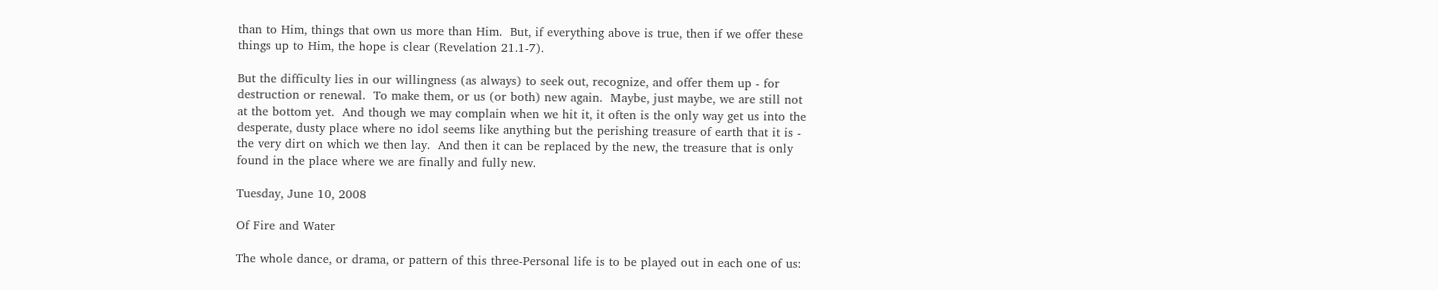than to Him, things that own us more than Him.  But, if everything above is true, then if we offer these things up to Him, the hope is clear (Revelation 21.1-7).

But the difficulty lies in our willingness (as always) to seek out, recognize, and offer them up - for destruction or renewal.  To make them, or us (or both) new again.  Maybe, just maybe, we are still not at the bottom yet.  And though we may complain when we hit it, it often is the only way get us into the desperate, dusty place where no idol seems like anything but the perishing treasure of earth that it is - the very dirt on which we then lay.  And then it can be replaced by the new, the treasure that is only found in the place where we are finally and fully new.

Tuesday, June 10, 2008

Of Fire and Water

The whole dance, or drama, or pattern of this three-Personal life is to be played out in each one of us: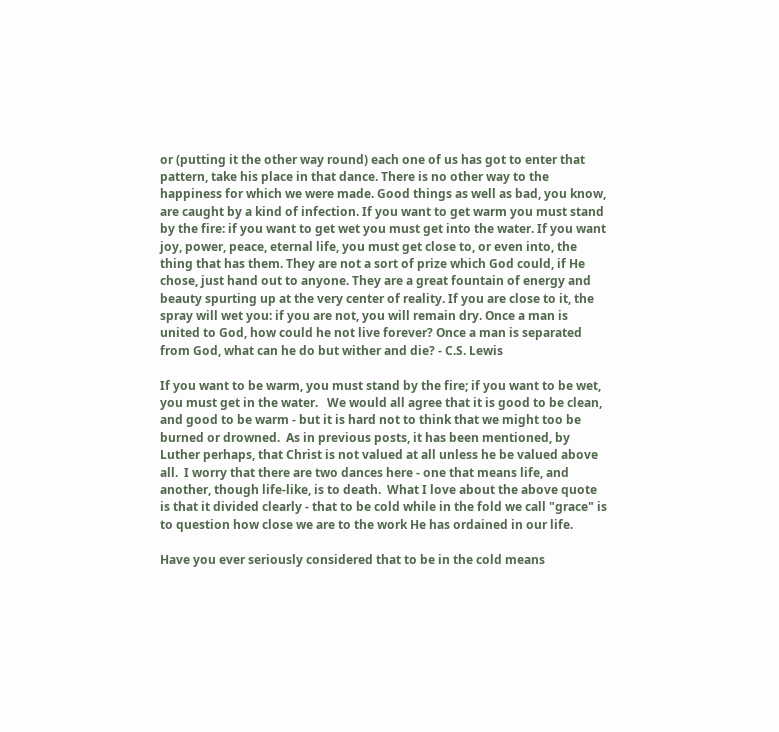or (putting it the other way round) each one of us has got to enter that pattern, take his place in that dance. There is no other way to the happiness for which we were made. Good things as well as bad, you know, are caught by a kind of infection. If you want to get warm you must stand by the fire: if you want to get wet you must get into the water. If you want joy, power, peace, eternal life, you must get close to, or even into, the thing that has them. They are not a sort of prize which God could, if He chose, just hand out to anyone. They are a great fountain of energy and beauty spurting up at the very center of reality. If you are close to it, the spray will wet you: if you are not, you will remain dry. Once a man is united to God, how could he not live forever? Once a man is separated from God, what can he do but wither and die? - C.S. Lewis

If you want to be warm, you must stand by the fire; if you want to be wet, you must get in the water.   We would all agree that it is good to be clean, and good to be warm - but it is hard not to think that we might too be burned or drowned.  As in previous posts, it has been mentioned, by Luther perhaps, that Christ is not valued at all unless he be valued above all.  I worry that there are two dances here - one that means life, and another, though life-like, is to death.  What I love about the above quote is that it divided clearly - that to be cold while in the fold we call "grace" is to question how close we are to the work He has ordained in our life.

Have you ever seriously considered that to be in the cold means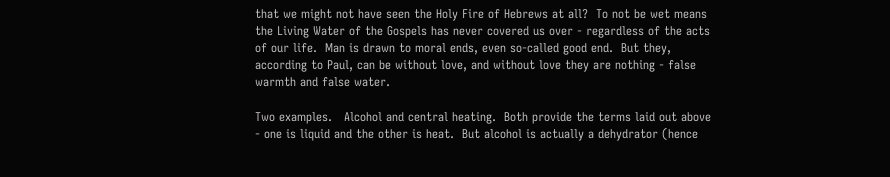that we might not have seen the Holy Fire of Hebrews at all?  To not be wet means the Living Water of the Gospels has never covered us over - regardless of the acts of our life.  Man is drawn to moral ends, even so-called good end.  But they, according to Paul, can be without love, and without love they are nothing - false warmth and false water.

Two examples.   Alcohol and central heating.  Both provide the terms laid out above - one is liquid and the other is heat.  But alcohol is actually a dehydrator (hence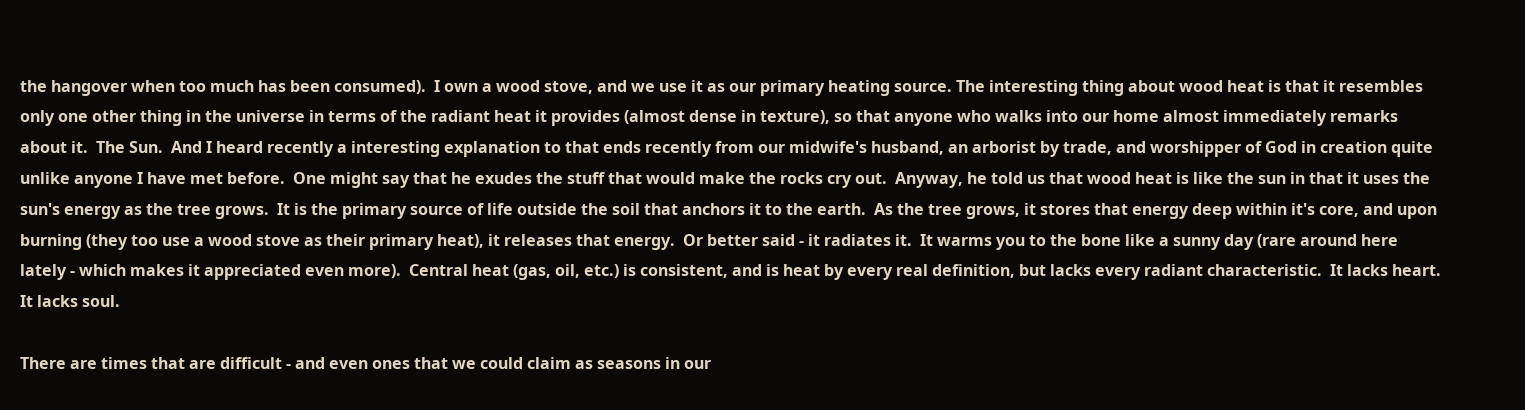the hangover when too much has been consumed).  I own a wood stove, and we use it as our primary heating source. The interesting thing about wood heat is that it resembles only one other thing in the universe in terms of the radiant heat it provides (almost dense in texture), so that anyone who walks into our home almost immediately remarks about it.  The Sun.  And I heard recently a interesting explanation to that ends recently from our midwife's husband, an arborist by trade, and worshipper of God in creation quite unlike anyone I have met before.  One might say that he exudes the stuff that would make the rocks cry out.  Anyway, he told us that wood heat is like the sun in that it uses the sun's energy as the tree grows.  It is the primary source of life outside the soil that anchors it to the earth.  As the tree grows, it stores that energy deep within it's core, and upon burning (they too use a wood stove as their primary heat), it releases that energy.  Or better said - it radiates it.  It warms you to the bone like a sunny day (rare around here lately - which makes it appreciated even more).  Central heat (gas, oil, etc.) is consistent, and is heat by every real definition, but lacks every radiant characteristic.  It lacks heart.  It lacks soul.

There are times that are difficult - and even ones that we could claim as seasons in our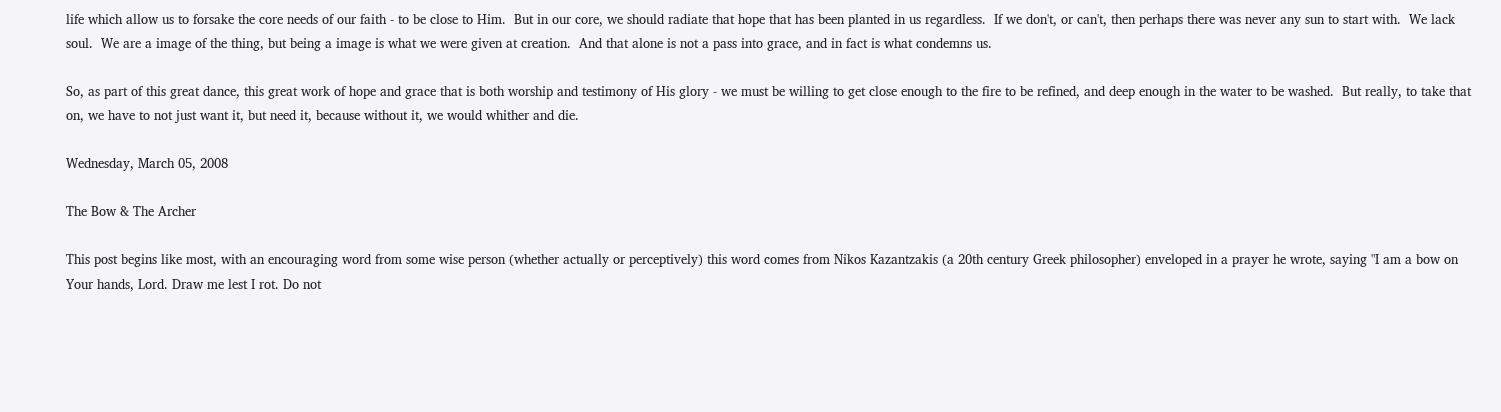life which allow us to forsake the core needs of our faith - to be close to Him.  But in our core, we should radiate that hope that has been planted in us regardless.  If we don't, or can't, then perhaps there was never any sun to start with.  We lack soul.  We are a image of the thing, but being a image is what we were given at creation.  And that alone is not a pass into grace, and in fact is what condemns us.

So, as part of this great dance, this great work of hope and grace that is both worship and testimony of His glory - we must be willing to get close enough to the fire to be refined, and deep enough in the water to be washed.  But really, to take that on, we have to not just want it, but need it, because without it, we would whither and die.

Wednesday, March 05, 2008

The Bow & The Archer

This post begins like most, with an encouraging word from some wise person (whether actually or perceptively) this word comes from Nikos Kazantzakis (a 20th century Greek philosopher) enveloped in a prayer he wrote, saying "I am a bow on Your hands, Lord. Draw me lest I rot. Do not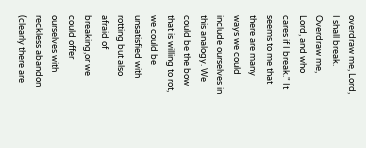overdraw me, Lord, I shall break. Overdraw me, Lord, and who cares if I break." It seems to me that there are many ways we could include ourselves in this analogy. We could be the bow that is willing to rot, we could be unsatisfied with rotting but also afraid of breaking,or we could offer ourselves with reckless abandon (clearly there are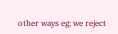other ways eg; we reject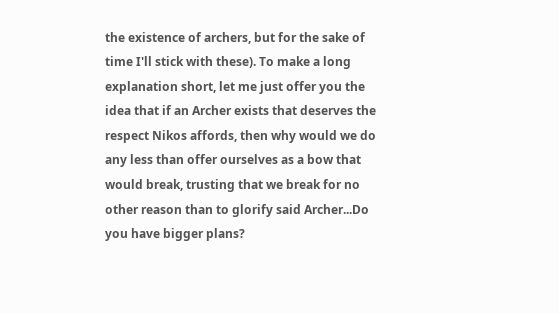the existence of archers, but for the sake of time I'll stick with these). To make a long explanation short, let me just offer you the idea that if an Archer exists that deserves the respect Nikos affords, then why would we do any less than offer ourselves as a bow that would break, trusting that we break for no other reason than to glorify said Archer...Do you have bigger plans?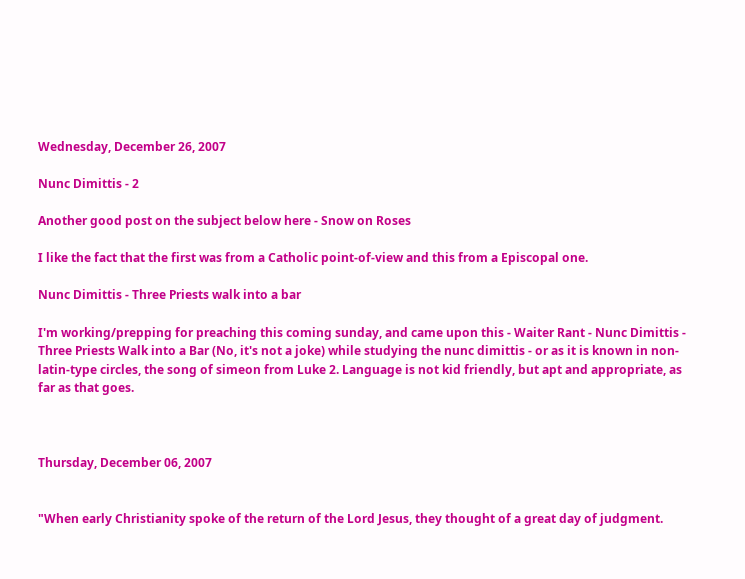Wednesday, December 26, 2007

Nunc Dimittis - 2

Another good post on the subject below here - Snow on Roses

I like the fact that the first was from a Catholic point-of-view and this from a Episcopal one.

Nunc Dimittis - Three Priests walk into a bar

I'm working/prepping for preaching this coming sunday, and came upon this - Waiter Rant - Nunc Dimittis - Three Priests Walk into a Bar (No, it's not a joke) while studying the nunc dimittis - or as it is known in non-latin-type circles, the song of simeon from Luke 2. Language is not kid friendly, but apt and appropriate, as far as that goes.



Thursday, December 06, 2007


"When early Christianity spoke of the return of the Lord Jesus, they thought of a great day of judgment.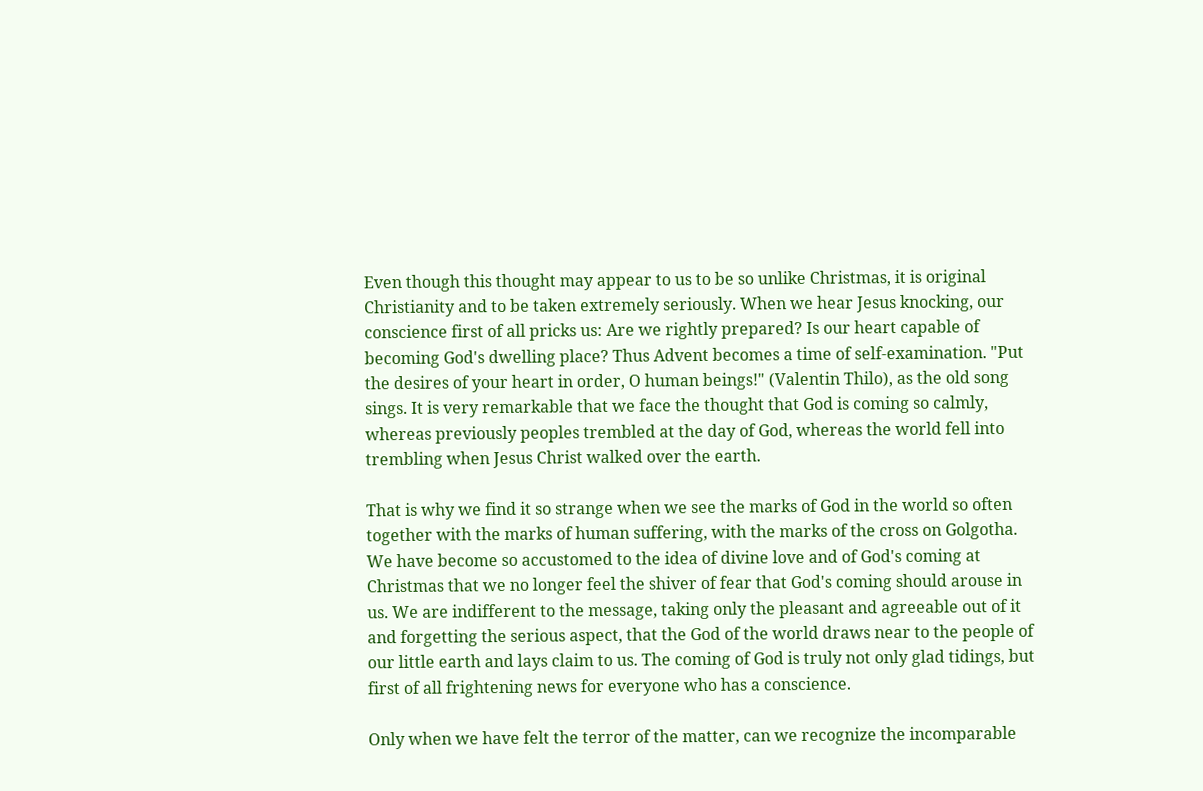Even though this thought may appear to us to be so unlike Christmas, it is original Christianity and to be taken extremely seriously. When we hear Jesus knocking, our conscience first of all pricks us: Are we rightly prepared? Is our heart capable of becoming God's dwelling place? Thus Advent becomes a time of self-examination. "Put the desires of your heart in order, O human beings!" (Valentin Thilo), as the old song sings. It is very remarkable that we face the thought that God is coming so calmly, whereas previously peoples trembled at the day of God, whereas the world fell into trembling when Jesus Christ walked over the earth.

That is why we find it so strange when we see the marks of God in the world so often together with the marks of human suffering, with the marks of the cross on Golgotha. We have become so accustomed to the idea of divine love and of God's coming at Christmas that we no longer feel the shiver of fear that God's coming should arouse in us. We are indifferent to the message, taking only the pleasant and agreeable out of it and forgetting the serious aspect, that the God of the world draws near to the people of our little earth and lays claim to us. The coming of God is truly not only glad tidings, but first of all frightening news for everyone who has a conscience.

Only when we have felt the terror of the matter, can we recognize the incomparable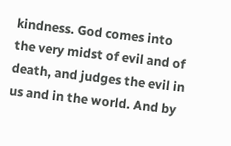kindness. God comes into the very midst of evil and of death, and judges the evil in us and in the world. And by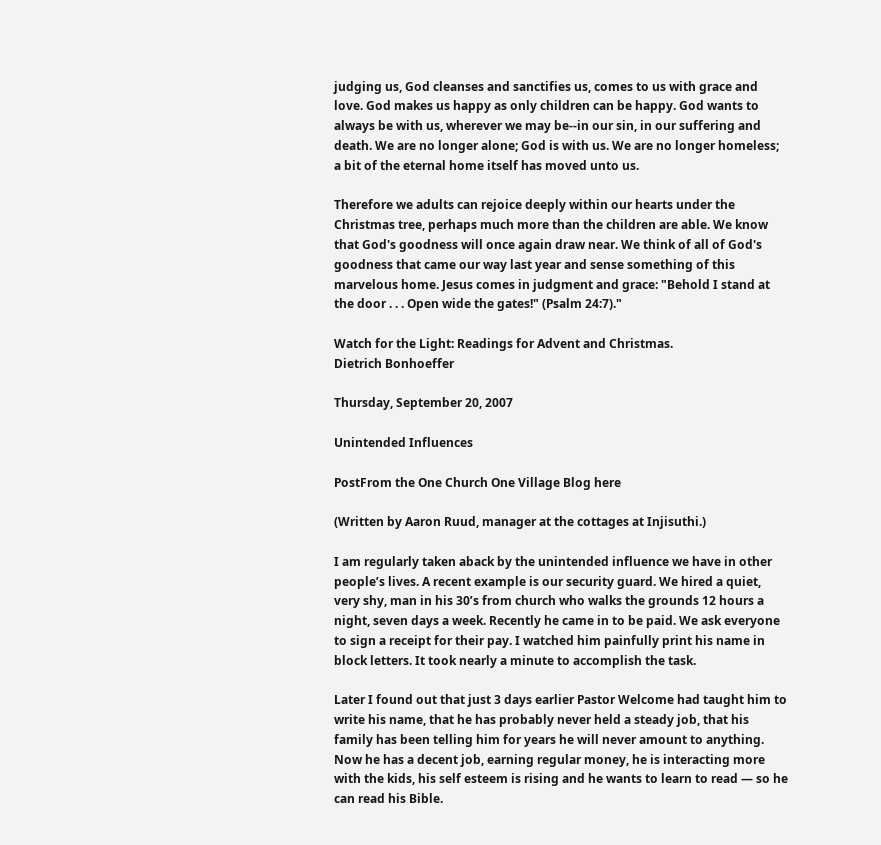judging us, God cleanses and sanctifies us, comes to us with grace and love. God makes us happy as only children can be happy. God wants to always be with us, wherever we may be--in our sin, in our suffering and death. We are no longer alone; God is with us. We are no longer homeless; a bit of the eternal home itself has moved unto us.

Therefore we adults can rejoice deeply within our hearts under the Christmas tree, perhaps much more than the children are able. We know that God's goodness will once again draw near. We think of all of God's goodness that came our way last year and sense something of this marvelous home. Jesus comes in judgment and grace: "Behold I stand at the door . . . Open wide the gates!" (Psalm 24:7)."

Watch for the Light: Readings for Advent and Christmas.
Dietrich Bonhoeffer

Thursday, September 20, 2007

Unintended Influences

PostFrom the One Church One Village Blog here

(Written by Aaron Ruud, manager at the cottages at Injisuthi.)

I am regularly taken aback by the unintended influence we have in other people’s lives. A recent example is our security guard. We hired a quiet, very shy, man in his 30’s from church who walks the grounds 12 hours a night, seven days a week. Recently he came in to be paid. We ask everyone to sign a receipt for their pay. I watched him painfully print his name in block letters. It took nearly a minute to accomplish the task.

Later I found out that just 3 days earlier Pastor Welcome had taught him to write his name, that he has probably never held a steady job, that his family has been telling him for years he will never amount to anything. Now he has a decent job, earning regular money, he is interacting more with the kids, his self esteem is rising and he wants to learn to read — so he can read his Bible.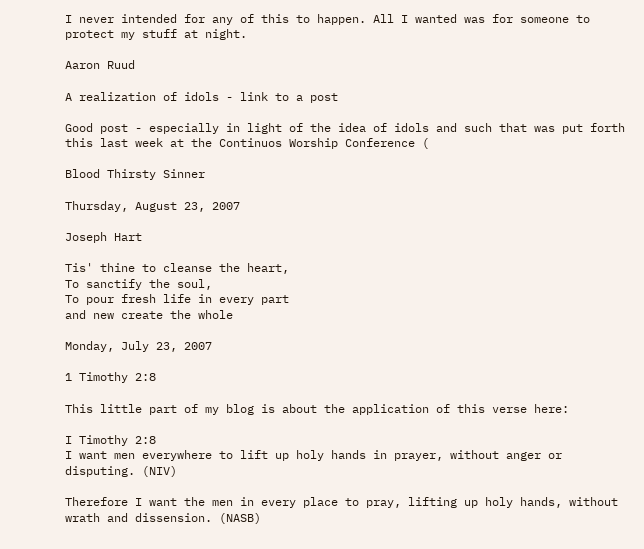I never intended for any of this to happen. All I wanted was for someone to protect my stuff at night.

Aaron Ruud

A realization of idols - link to a post

Good post - especially in light of the idea of idols and such that was put forth this last week at the Continuos Worship Conference (

Blood Thirsty Sinner

Thursday, August 23, 2007

Joseph Hart

Tis' thine to cleanse the heart,
To sanctify the soul,
To pour fresh life in every part
and new create the whole

Monday, July 23, 2007

1 Timothy 2:8

This little part of my blog is about the application of this verse here:

I Timothy 2:8
I want men everywhere to lift up holy hands in prayer, without anger or disputing. (NIV)

Therefore I want the men in every place to pray, lifting up holy hands, without wrath and dissension. (NASB)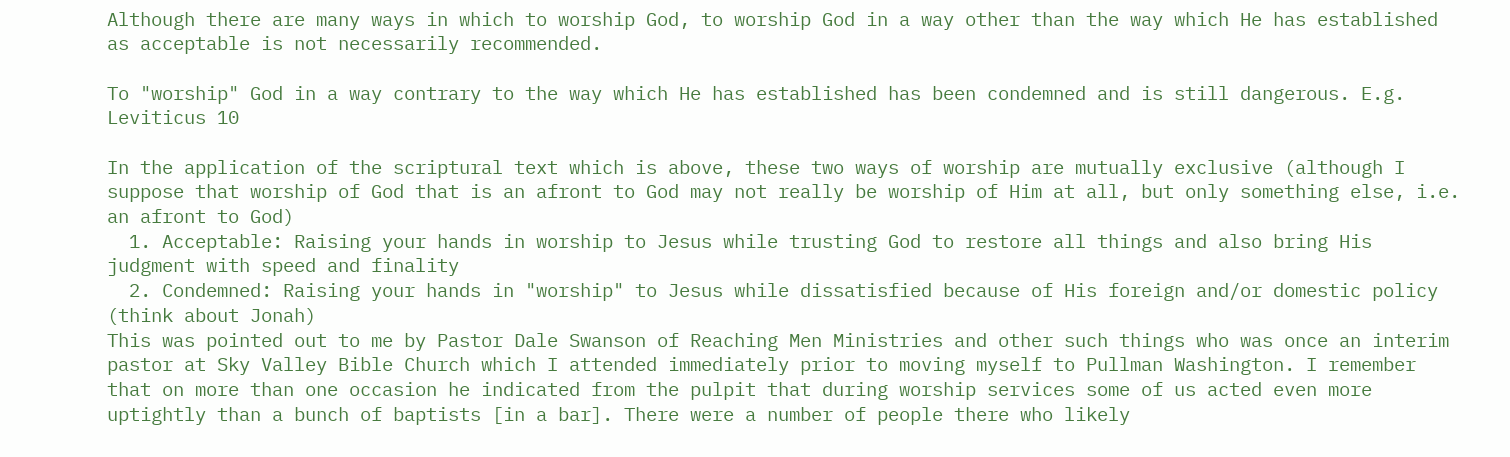Although there are many ways in which to worship God, to worship God in a way other than the way which He has established as acceptable is not necessarily recommended.

To "worship" God in a way contrary to the way which He has established has been condemned and is still dangerous. E.g. Leviticus 10

In the application of the scriptural text which is above, these two ways of worship are mutually exclusive (although I suppose that worship of God that is an afront to God may not really be worship of Him at all, but only something else, i.e. an afront to God)
  1. Acceptable: Raising your hands in worship to Jesus while trusting God to restore all things and also bring His judgment with speed and finality
  2. Condemned: Raising your hands in "worship" to Jesus while dissatisfied because of His foreign and/or domestic policy (think about Jonah)
This was pointed out to me by Pastor Dale Swanson of Reaching Men Ministries and other such things who was once an interim pastor at Sky Valley Bible Church which I attended immediately prior to moving myself to Pullman Washington. I remember that on more than one occasion he indicated from the pulpit that during worship services some of us acted even more uptightly than a bunch of baptists [in a bar]. There were a number of people there who likely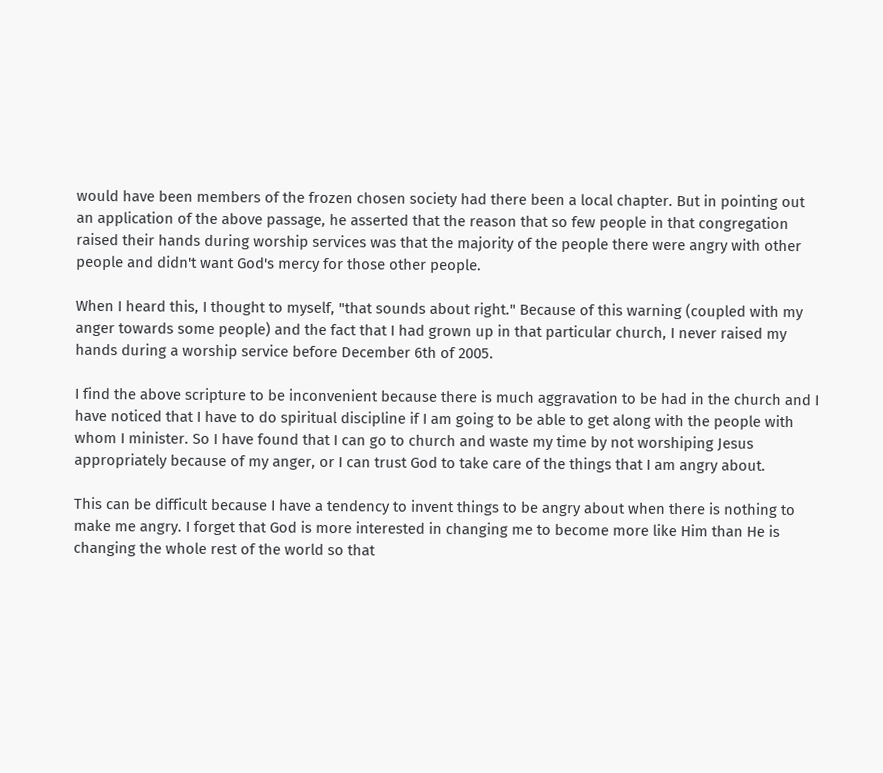would have been members of the frozen chosen society had there been a local chapter. But in pointing out an application of the above passage, he asserted that the reason that so few people in that congregation raised their hands during worship services was that the majority of the people there were angry with other people and didn't want God's mercy for those other people.

When I heard this, I thought to myself, "that sounds about right." Because of this warning (coupled with my anger towards some people) and the fact that I had grown up in that particular church, I never raised my hands during a worship service before December 6th of 2005.

I find the above scripture to be inconvenient because there is much aggravation to be had in the church and I have noticed that I have to do spiritual discipline if I am going to be able to get along with the people with whom I minister. So I have found that I can go to church and waste my time by not worshiping Jesus appropriately because of my anger, or I can trust God to take care of the things that I am angry about.

This can be difficult because I have a tendency to invent things to be angry about when there is nothing to make me angry. I forget that God is more interested in changing me to become more like Him than He is changing the whole rest of the world so that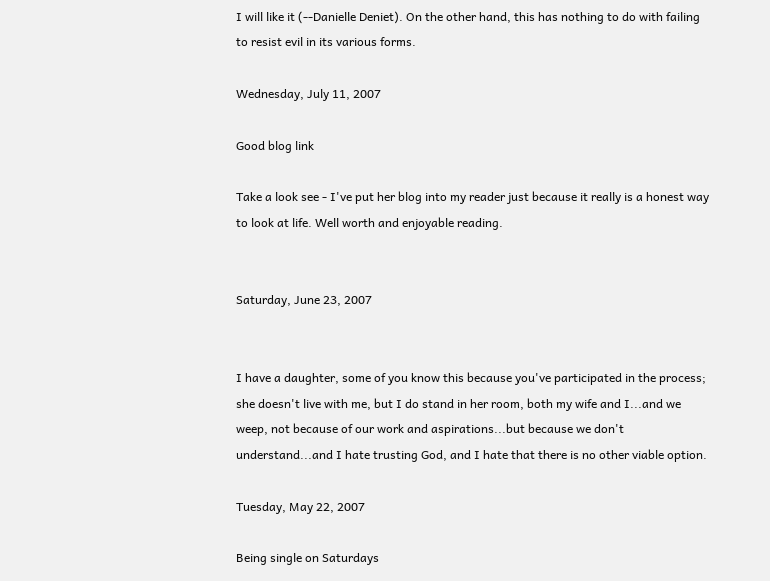I will like it (--Danielle Deniet). On the other hand, this has nothing to do with failing to resist evil in its various forms.

Wednesday, July 11, 2007

Good blog link

Take a look see - I've put her blog into my reader just because it really is a honest way to look at life. Well worth and enjoyable reading.


Saturday, June 23, 2007


I have a daughter, some of you know this because you've participated in the process; she doesn't live with me, but I do stand in her room, both my wife and I...and we weep, not because of our work and aspirations...but because we don't understand...and I hate trusting God, and I hate that there is no other viable option.

Tuesday, May 22, 2007

Being single on Saturdays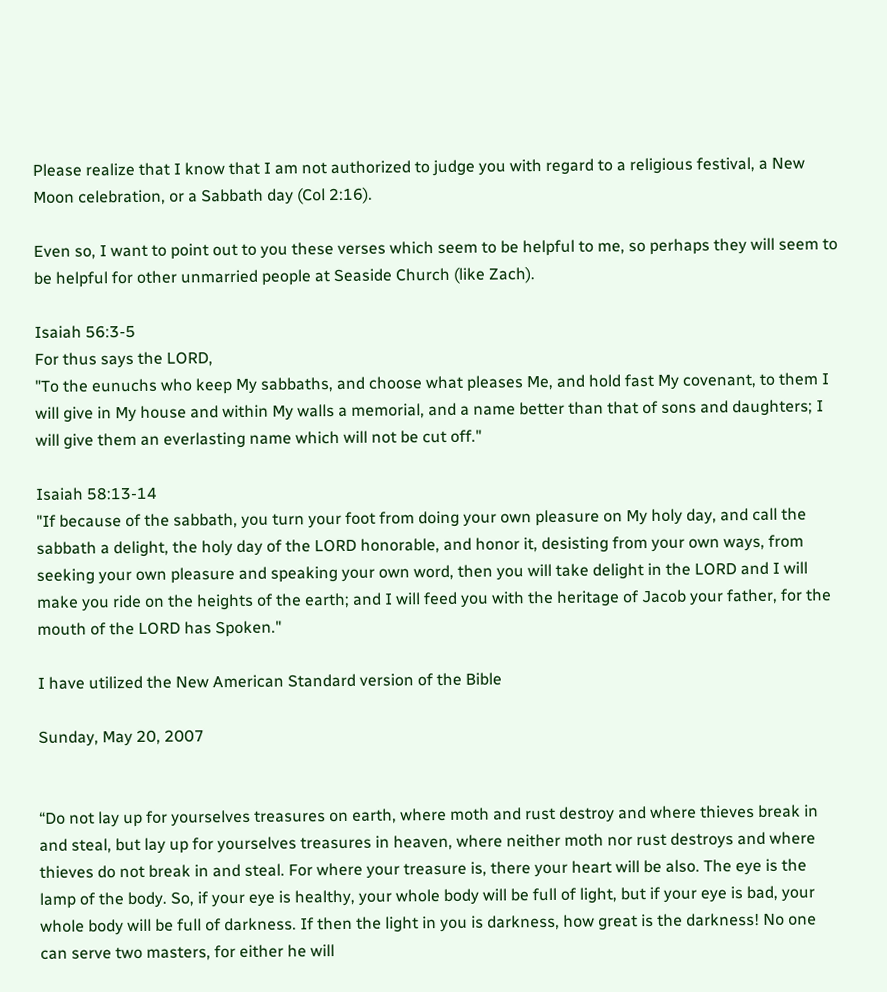Please realize that I know that I am not authorized to judge you with regard to a religious festival, a New Moon celebration, or a Sabbath day (Col 2:16).

Even so, I want to point out to you these verses which seem to be helpful to me, so perhaps they will seem to be helpful for other unmarried people at Seaside Church (like Zach).

Isaiah 56:3-5
For thus says the LORD,
"To the eunuchs who keep My sabbaths, and choose what pleases Me, and hold fast My covenant, to them I will give in My house and within My walls a memorial, and a name better than that of sons and daughters; I will give them an everlasting name which will not be cut off."

Isaiah 58:13-14
"If because of the sabbath, you turn your foot from doing your own pleasure on My holy day, and call the sabbath a delight, the holy day of the LORD honorable, and honor it, desisting from your own ways, from seeking your own pleasure and speaking your own word, then you will take delight in the LORD and I will make you ride on the heights of the earth; and I will feed you with the heritage of Jacob your father, for the mouth of the LORD has Spoken."

I have utilized the New American Standard version of the Bible

Sunday, May 20, 2007


“Do not lay up for yourselves treasures on earth, where moth and rust destroy and where thieves break in and steal, but lay up for yourselves treasures in heaven, where neither moth nor rust destroys and where thieves do not break in and steal. For where your treasure is, there your heart will be also. The eye is the lamp of the body. So, if your eye is healthy, your whole body will be full of light, but if your eye is bad, your whole body will be full of darkness. If then the light in you is darkness, how great is the darkness! No one can serve two masters, for either he will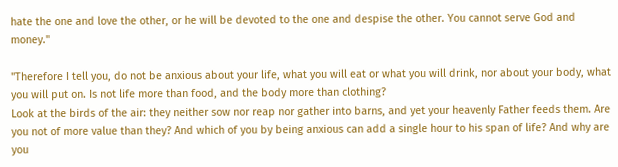hate the one and love the other, or he will be devoted to the one and despise the other. You cannot serve God and money."

"Therefore I tell you, do not be anxious about your life, what you will eat or what you will drink, nor about your body, what you will put on. Is not life more than food, and the body more than clothing?
Look at the birds of the air: they neither sow nor reap nor gather into barns, and yet your heavenly Father feeds them. Are you not of more value than they? And which of you by being anxious can add a single hour to his span of life? And why are you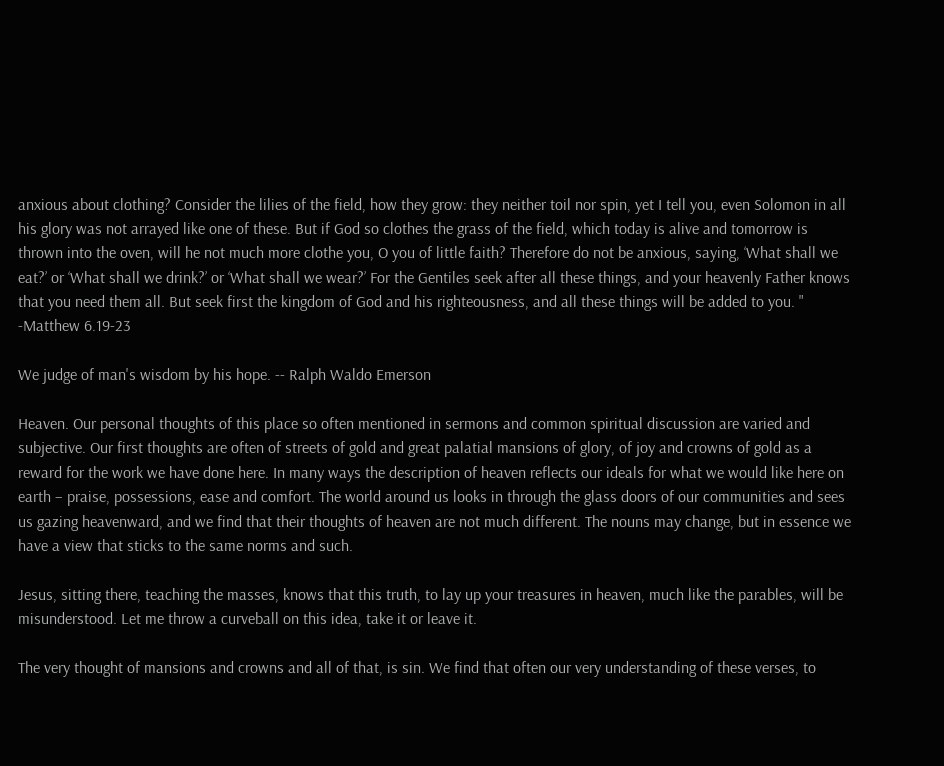anxious about clothing? Consider the lilies of the field, how they grow: they neither toil nor spin, yet I tell you, even Solomon in all his glory was not arrayed like one of these. But if God so clothes the grass of the field, which today is alive and tomorrow is thrown into the oven, will he not much more clothe you, O you of little faith? Therefore do not be anxious, saying, ‘What shall we eat?’ or ‘What shall we drink?’ or ‘What shall we wear?’ For the Gentiles seek after all these things, and your heavenly Father knows that you need them all. But seek first the kingdom of God and his righteousness, and all these things will be added to you. "
-Matthew 6.19-23

We judge of man's wisdom by his hope. -- Ralph Waldo Emerson

Heaven. Our personal thoughts of this place so often mentioned in sermons and common spiritual discussion are varied and subjective. Our first thoughts are often of streets of gold and great palatial mansions of glory, of joy and crowns of gold as a reward for the work we have done here. In many ways the description of heaven reflects our ideals for what we would like here on earth – praise, possessions, ease and comfort. The world around us looks in through the glass doors of our communities and sees us gazing heavenward, and we find that their thoughts of heaven are not much different. The nouns may change, but in essence we have a view that sticks to the same norms and such.

Jesus, sitting there, teaching the masses, knows that this truth, to lay up your treasures in heaven, much like the parables, will be misunderstood. Let me throw a curveball on this idea, take it or leave it.

The very thought of mansions and crowns and all of that, is sin. We find that often our very understanding of these verses, to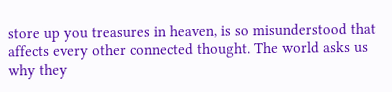store up you treasures in heaven, is so misunderstood that affects every other connected thought. The world asks us why they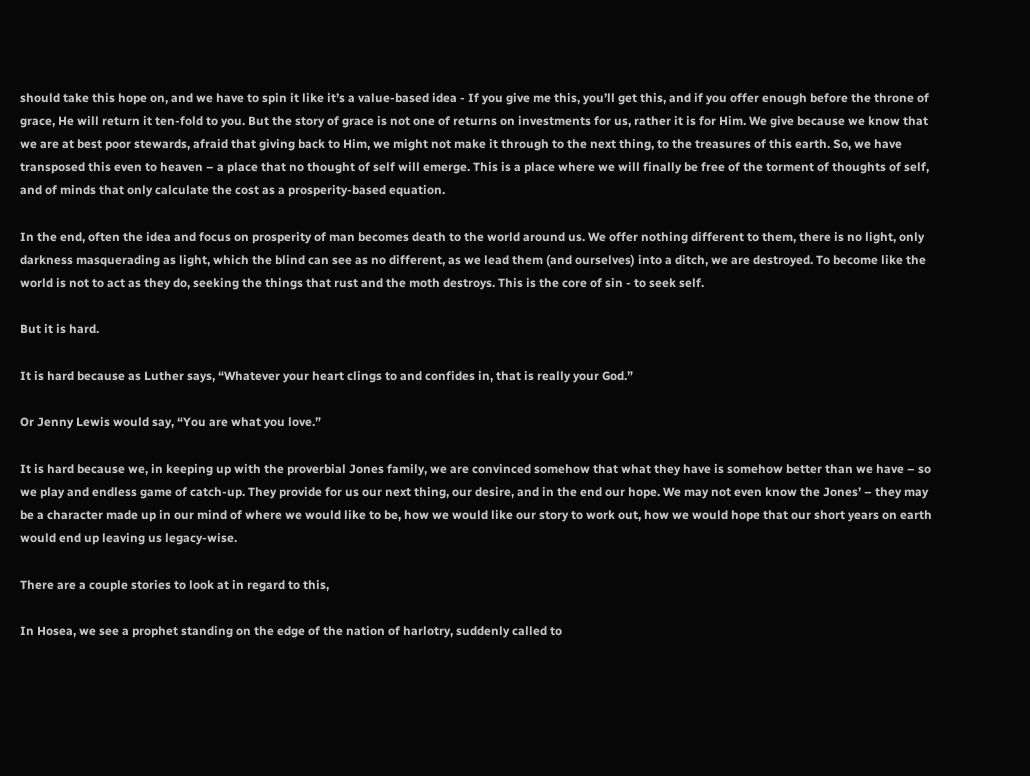should take this hope on, and we have to spin it like it’s a value-based idea - If you give me this, you’ll get this, and if you offer enough before the throne of grace, He will return it ten-fold to you. But the story of grace is not one of returns on investments for us, rather it is for Him. We give because we know that we are at best poor stewards, afraid that giving back to Him, we might not make it through to the next thing, to the treasures of this earth. So, we have transposed this even to heaven – a place that no thought of self will emerge. This is a place where we will finally be free of the torment of thoughts of self, and of minds that only calculate the cost as a prosperity-based equation.

In the end, often the idea and focus on prosperity of man becomes death to the world around us. We offer nothing different to them, there is no light, only darkness masquerading as light, which the blind can see as no different, as we lead them (and ourselves) into a ditch, we are destroyed. To become like the world is not to act as they do, seeking the things that rust and the moth destroys. This is the core of sin - to seek self.

But it is hard.

It is hard because as Luther says, “Whatever your heart clings to and confides in, that is really your God.”

Or Jenny Lewis would say, “You are what you love.”

It is hard because we, in keeping up with the proverbial Jones family, we are convinced somehow that what they have is somehow better than we have – so we play and endless game of catch-up. They provide for us our next thing, our desire, and in the end our hope. We may not even know the Jones’ – they may be a character made up in our mind of where we would like to be, how we would like our story to work out, how we would hope that our short years on earth would end up leaving us legacy-wise.

There are a couple stories to look at in regard to this,

In Hosea, we see a prophet standing on the edge of the nation of harlotry, suddenly called to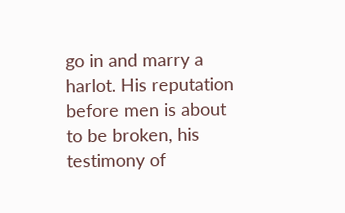go in and marry a harlot. His reputation before men is about to be broken, his testimony of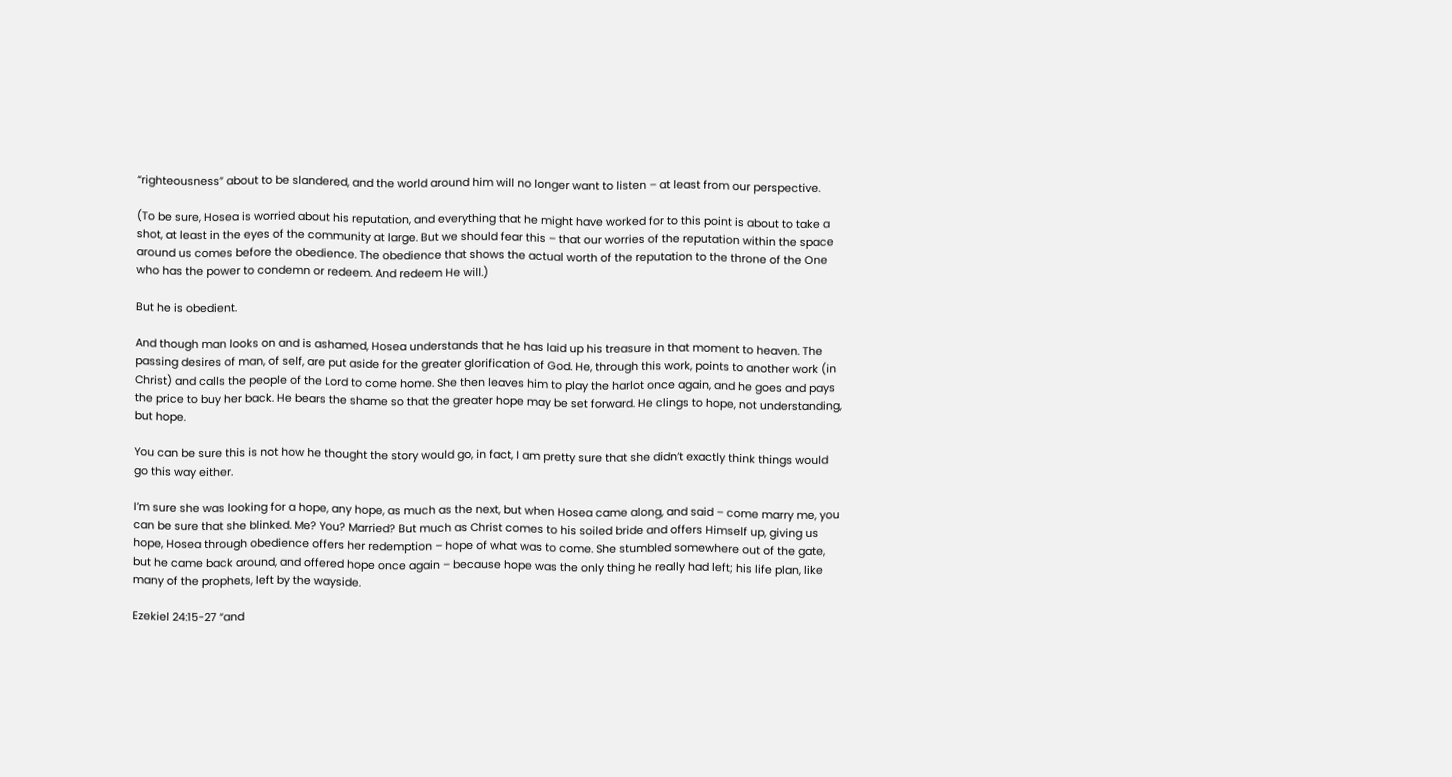“righteousness” about to be slandered, and the world around him will no longer want to listen – at least from our perspective.

(To be sure, Hosea is worried about his reputation, and everything that he might have worked for to this point is about to take a shot, at least in the eyes of the community at large. But we should fear this – that our worries of the reputation within the space around us comes before the obedience. The obedience that shows the actual worth of the reputation to the throne of the One who has the power to condemn or redeem. And redeem He will.)

But he is obedient.

And though man looks on and is ashamed, Hosea understands that he has laid up his treasure in that moment to heaven. The passing desires of man, of self, are put aside for the greater glorification of God. He, through this work, points to another work (in Christ) and calls the people of the Lord to come home. She then leaves him to play the harlot once again, and he goes and pays the price to buy her back. He bears the shame so that the greater hope may be set forward. He clings to hope, not understanding, but hope.

You can be sure this is not how he thought the story would go, in fact, I am pretty sure that she didn’t exactly think things would go this way either.

I’m sure she was looking for a hope, any hope, as much as the next, but when Hosea came along, and said – come marry me, you can be sure that she blinked. Me? You? Married? But much as Christ comes to his soiled bride and offers Himself up, giving us hope, Hosea through obedience offers her redemption – hope of what was to come. She stumbled somewhere out of the gate, but he came back around, and offered hope once again – because hope was the only thing he really had left; his life plan, like many of the prophets, left by the wayside.

Ezekiel 24:15-27 “and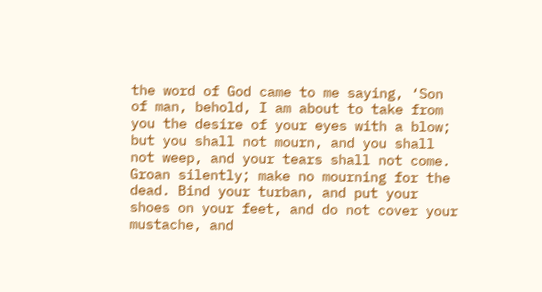the word of God came to me saying, ‘Son of man, behold, I am about to take from you the desire of your eyes with a blow; but you shall not mourn, and you shall not weep, and your tears shall not come. Groan silently; make no mourning for the dead. Bind your turban, and put your shoes on your feet, and do not cover your mustache, and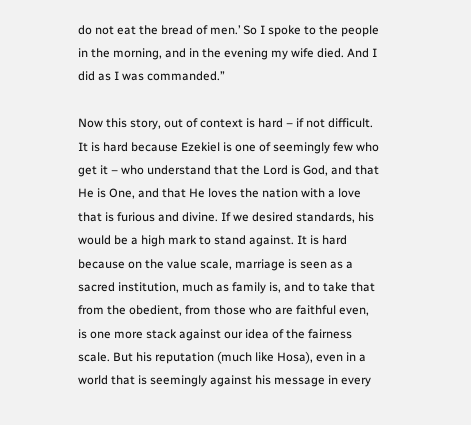do not eat the bread of men.’ So I spoke to the people in the morning, and in the evening my wife died. And I did as I was commanded.”

Now this story, out of context is hard – if not difficult. It is hard because Ezekiel is one of seemingly few who get it – who understand that the Lord is God, and that He is One, and that He loves the nation with a love that is furious and divine. If we desired standards, his would be a high mark to stand against. It is hard because on the value scale, marriage is seen as a sacred institution, much as family is, and to take that from the obedient, from those who are faithful even, is one more stack against our idea of the fairness scale. But his reputation (much like Hosa), even in a world that is seemingly against his message in every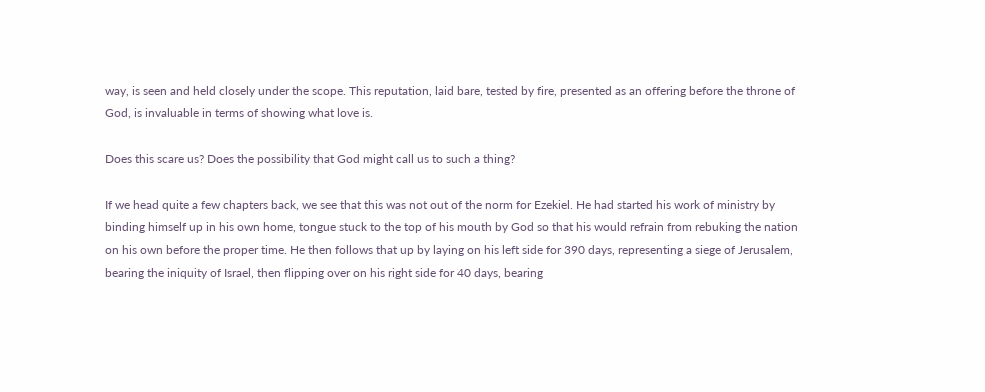way, is seen and held closely under the scope. This reputation, laid bare, tested by fire, presented as an offering before the throne of God, is invaluable in terms of showing what love is.

Does this scare us? Does the possibility that God might call us to such a thing?

If we head quite a few chapters back, we see that this was not out of the norm for Ezekiel. He had started his work of ministry by binding himself up in his own home, tongue stuck to the top of his mouth by God so that his would refrain from rebuking the nation on his own before the proper time. He then follows that up by laying on his left side for 390 days, representing a siege of Jerusalem, bearing the iniquity of Israel, then flipping over on his right side for 40 days, bearing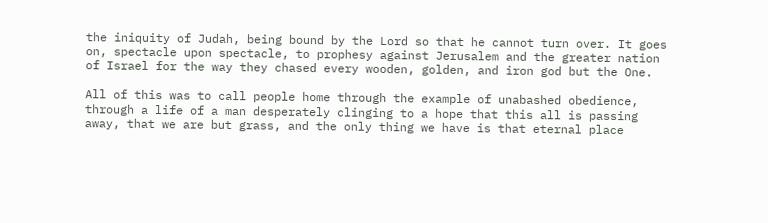the iniquity of Judah, being bound by the Lord so that he cannot turn over. It goes on, spectacle upon spectacle, to prophesy against Jerusalem and the greater nation of Israel for the way they chased every wooden, golden, and iron god but the One.

All of this was to call people home through the example of unabashed obedience, through a life of a man desperately clinging to a hope that this all is passing away, that we are but grass, and the only thing we have is that eternal place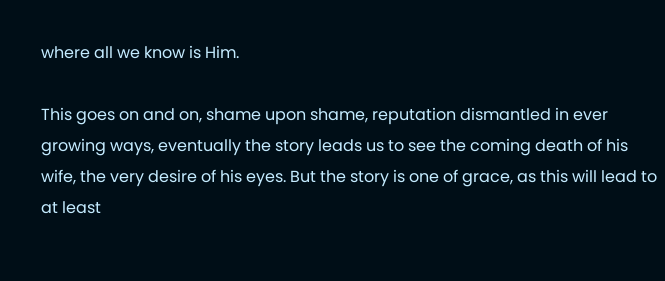where all we know is Him.

This goes on and on, shame upon shame, reputation dismantled in ever growing ways, eventually the story leads us to see the coming death of his wife, the very desire of his eyes. But the story is one of grace, as this will lead to at least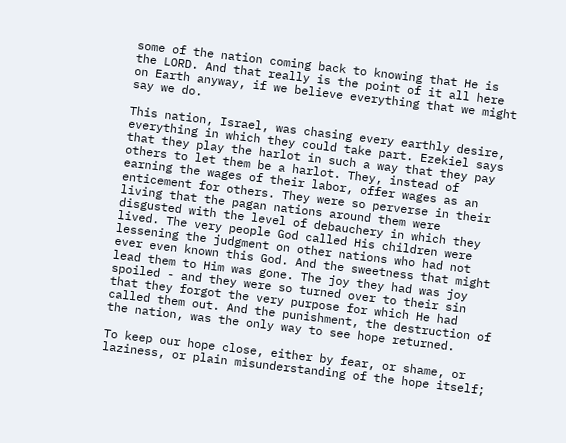some of the nation coming back to knowing that He is the LORD. And that really is the point of it all here on Earth anyway, if we believe everything that we might say we do.

This nation, Israel, was chasing every earthly desire, everything in which they could take part. Ezekiel says that they play the harlot in such a way that they pay others to let them be a harlot. They, instead of earning the wages of their labor, offer wages as an enticement for others. They were so perverse in their living that the pagan nations around them were disgusted with the level of debauchery in which they lived. The very people God called His children were lessening the judgment on other nations who had not ever even known this God. And the sweetness that might lead them to Him was gone. The joy they had was joy spoiled - and they were so turned over to their sin that they forgot the very purpose for which He had called them out. And the punishment, the destruction of the nation, was the only way to see hope returned.

To keep our hope close, either by fear, or shame, or laziness, or plain misunderstanding of the hope itself;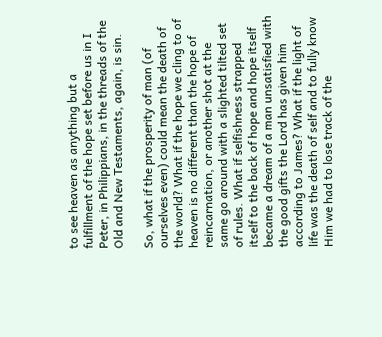to see heaven as anything but a fulfillment of the hope set before us in I Peter, in Philippians, in the threads of the Old and New Testaments, again, is sin.

So, what if the prosperity of man (of ourselves even) could mean the death of the world? What if the hope we cling to of heaven is no different than the hope of reincarnation, or another shot at the same go around with a slighted tilted set of rules. What if selfishness strapped itself to the back of hope and hope itself became a dream of a man unsatisfied with the good gifts the Lord has given him according to James? What if the light of life was the death of self and to fully know Him we had to lose track of the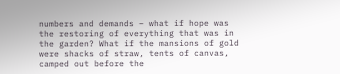numbers and demands – what if hope was the restoring of everything that was in the garden? What if the mansions of gold were shacks of straw, tents of canvas, camped out before the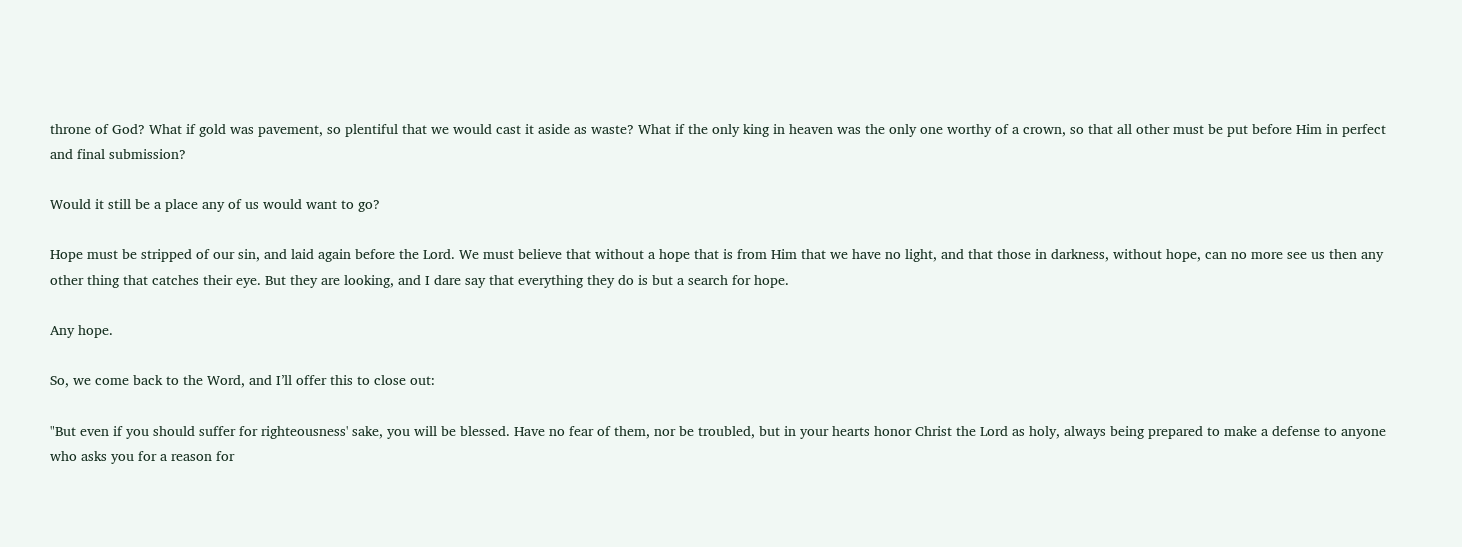throne of God? What if gold was pavement, so plentiful that we would cast it aside as waste? What if the only king in heaven was the only one worthy of a crown, so that all other must be put before Him in perfect and final submission?

Would it still be a place any of us would want to go?

Hope must be stripped of our sin, and laid again before the Lord. We must believe that without a hope that is from Him that we have no light, and that those in darkness, without hope, can no more see us then any other thing that catches their eye. But they are looking, and I dare say that everything they do is but a search for hope.

Any hope.

So, we come back to the Word, and I’ll offer this to close out:

"But even if you should suffer for righteousness' sake, you will be blessed. Have no fear of them, nor be troubled, but in your hearts honor Christ the Lord as holy, always being prepared to make a defense to anyone who asks you for a reason for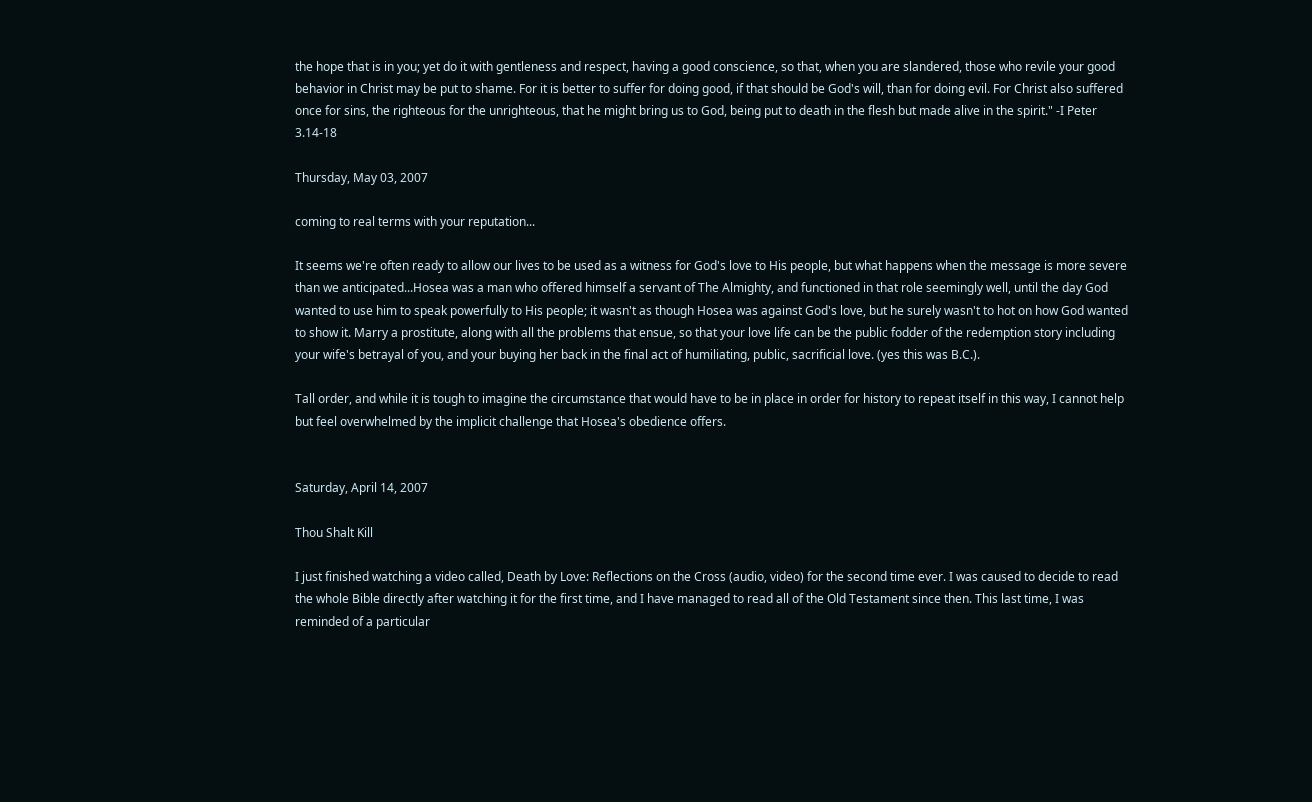the hope that is in you; yet do it with gentleness and respect, having a good conscience, so that, when you are slandered, those who revile your good behavior in Christ may be put to shame. For it is better to suffer for doing good, if that should be God's will, than for doing evil. For Christ also suffered once for sins, the righteous for the unrighteous, that he might bring us to God, being put to death in the flesh but made alive in the spirit." -I Peter 3.14-18

Thursday, May 03, 2007

coming to real terms with your reputation...

It seems we're often ready to allow our lives to be used as a witness for God's love to His people, but what happens when the message is more severe than we anticipated...Hosea was a man who offered himself a servant of The Almighty, and functioned in that role seemingly well, until the day God wanted to use him to speak powerfully to His people; it wasn't as though Hosea was against God's love, but he surely wasn't to hot on how God wanted to show it. Marry a prostitute, along with all the problems that ensue, so that your love life can be the public fodder of the redemption story including your wife's betrayal of you, and your buying her back in the final act of humiliating, public, sacrificial love. (yes this was B.C.).

Tall order, and while it is tough to imagine the circumstance that would have to be in place in order for history to repeat itself in this way, I cannot help but feel overwhelmed by the implicit challenge that Hosea's obedience offers.


Saturday, April 14, 2007

Thou Shalt Kill

I just finished watching a video called, Death by Love: Reflections on the Cross (audio, video) for the second time ever. I was caused to decide to read the whole Bible directly after watching it for the first time, and I have managed to read all of the Old Testament since then. This last time, I was reminded of a particular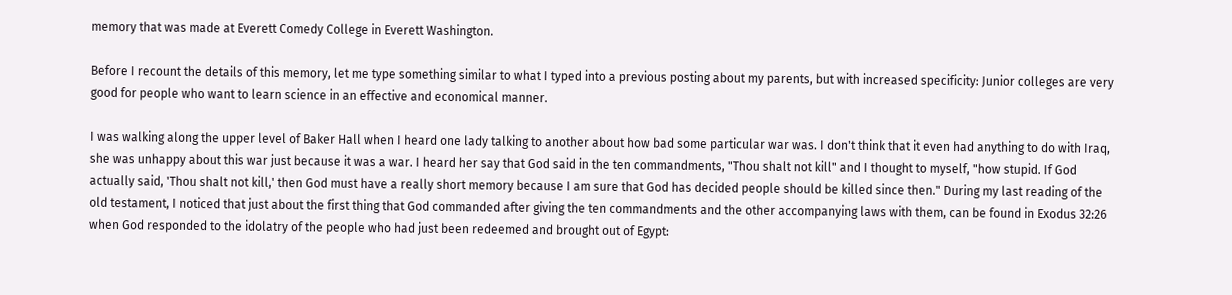memory that was made at Everett Comedy College in Everett Washington.

Before I recount the details of this memory, let me type something similar to what I typed into a previous posting about my parents, but with increased specificity: Junior colleges are very good for people who want to learn science in an effective and economical manner.

I was walking along the upper level of Baker Hall when I heard one lady talking to another about how bad some particular war was. I don't think that it even had anything to do with Iraq, she was unhappy about this war just because it was a war. I heard her say that God said in the ten commandments, "Thou shalt not kill" and I thought to myself, "how stupid. If God actually said, 'Thou shalt not kill,' then God must have a really short memory because I am sure that God has decided people should be killed since then." During my last reading of the old testament, I noticed that just about the first thing that God commanded after giving the ten commandments and the other accompanying laws with them, can be found in Exodus 32:26 when God responded to the idolatry of the people who had just been redeemed and brought out of Egypt: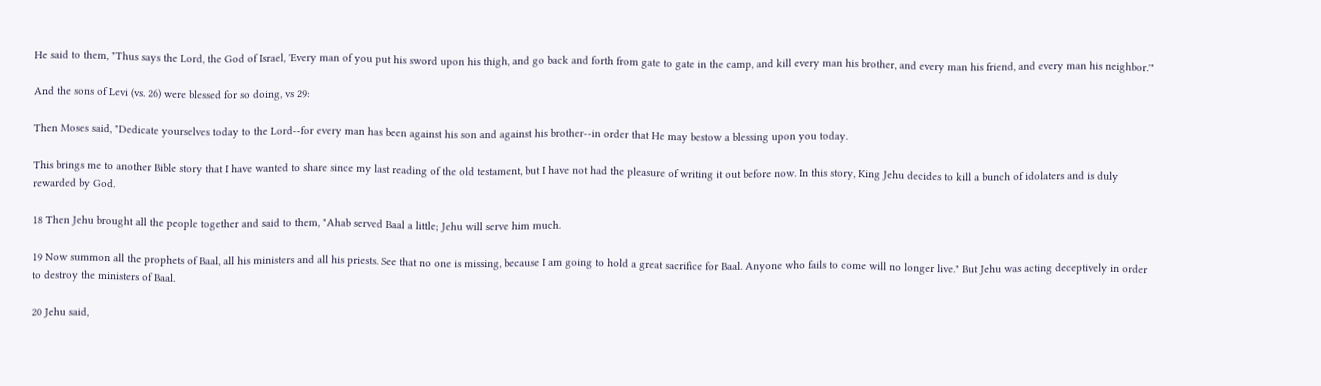He said to them, "Thus says the Lord, the God of Israel, 'Every man of you put his sword upon his thigh, and go back and forth from gate to gate in the camp, and kill every man his brother, and every man his friend, and every man his neighbor.'"

And the sons of Levi (vs. 26) were blessed for so doing, vs 29:

Then Moses said, "Dedicate yourselves today to the Lord--for every man has been against his son and against his brother--in order that He may bestow a blessing upon you today.

This brings me to another Bible story that I have wanted to share since my last reading of the old testament, but I have not had the pleasure of writing it out before now. In this story, King Jehu decides to kill a bunch of idolaters and is duly rewarded by God.

18 Then Jehu brought all the people together and said to them, "Ahab served Baal a little; Jehu will serve him much.

19 Now summon all the prophets of Baal, all his ministers and all his priests. See that no one is missing, because I am going to hold a great sacrifice for Baal. Anyone who fails to come will no longer live." But Jehu was acting deceptively in order to destroy the ministers of Baal.

20 Jehu said,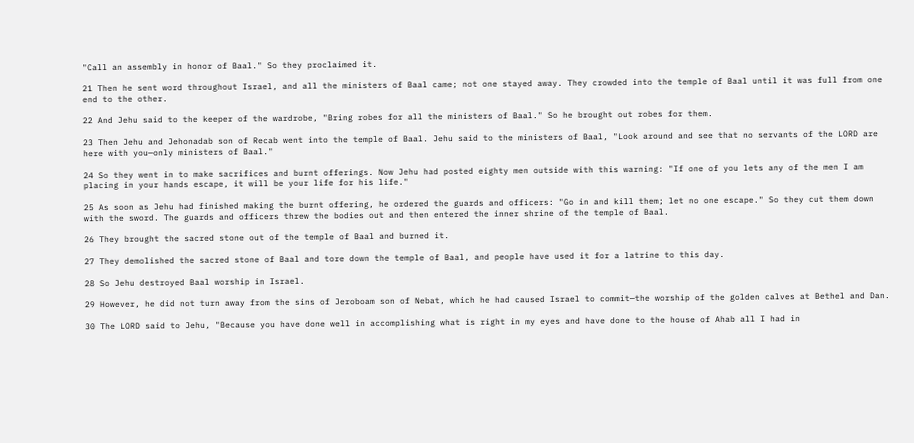"Call an assembly in honor of Baal." So they proclaimed it.

21 Then he sent word throughout Israel, and all the ministers of Baal came; not one stayed away. They crowded into the temple of Baal until it was full from one end to the other.

22 And Jehu said to the keeper of the wardrobe, "Bring robes for all the ministers of Baal." So he brought out robes for them.

23 Then Jehu and Jehonadab son of Recab went into the temple of Baal. Jehu said to the ministers of Baal, "Look around and see that no servants of the LORD are here with you—only ministers of Baal."

24 So they went in to make sacrifices and burnt offerings. Now Jehu had posted eighty men outside with this warning: "If one of you lets any of the men I am placing in your hands escape, it will be your life for his life."

25 As soon as Jehu had finished making the burnt offering, he ordered the guards and officers: "Go in and kill them; let no one escape." So they cut them down with the sword. The guards and officers threw the bodies out and then entered the inner shrine of the temple of Baal.

26 They brought the sacred stone out of the temple of Baal and burned it.

27 They demolished the sacred stone of Baal and tore down the temple of Baal, and people have used it for a latrine to this day.

28 So Jehu destroyed Baal worship in Israel.

29 However, he did not turn away from the sins of Jeroboam son of Nebat, which he had caused Israel to commit—the worship of the golden calves at Bethel and Dan.

30 The LORD said to Jehu, "Because you have done well in accomplishing what is right in my eyes and have done to the house of Ahab all I had in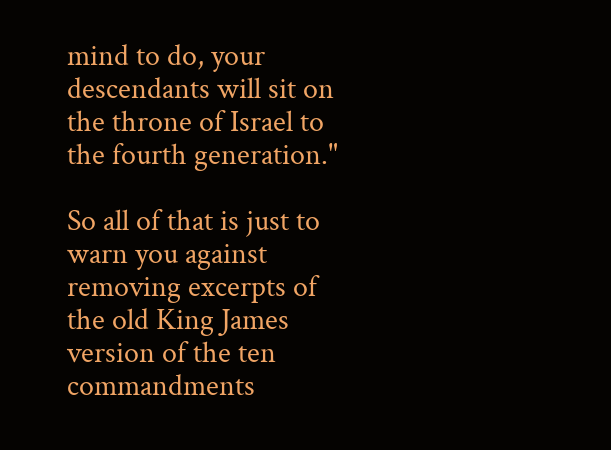mind to do, your descendants will sit on the throne of Israel to the fourth generation."

So all of that is just to warn you against removing excerpts of the old King James version of the ten commandments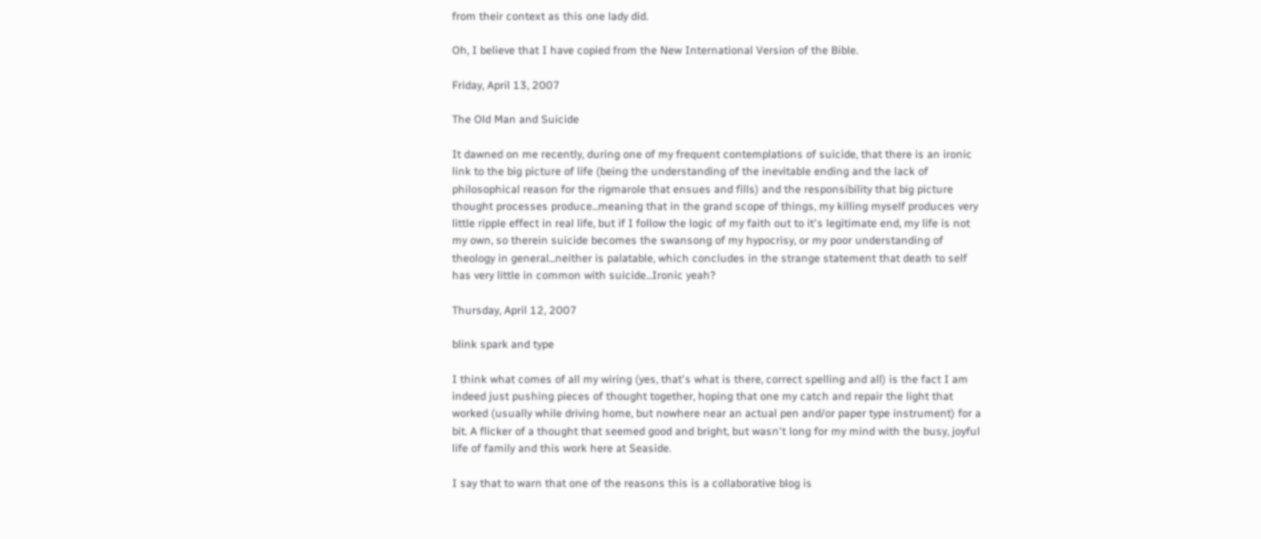from their context as this one lady did.

Oh, I believe that I have copied from the New International Version of the Bible.

Friday, April 13, 2007

The Old Man and Suicide

It dawned on me recently, during one of my frequent contemplations of suicide, that there is an ironic link to the big picture of life (being the understanding of the inevitable ending and the lack of philosophical reason for the rigmarole that ensues and fills) and the responsibility that big picture thought processes produce...meaning that in the grand scope of things, my killing myself produces very little ripple effect in real life, but if I follow the logic of my faith out to it's legitimate end, my life is not my own, so therein suicide becomes the swansong of my hypocrisy, or my poor understanding of theology in general...neither is palatable, which concludes in the strange statement that death to self has very little in common with suicide...Ironic yeah?

Thursday, April 12, 2007

blink spark and type

I think what comes of all my wiring (yes, that's what is there, correct spelling and all) is the fact I am indeed just pushing pieces of thought together, hoping that one my catch and repair the light that worked (usually while driving home, but nowhere near an actual pen and/or paper type instrument) for a bit. A flicker of a thought that seemed good and bright, but wasn't long for my mind with the busy, joyful life of family and this work here at Seaside.

I say that to warn that one of the reasons this is a collaborative blog is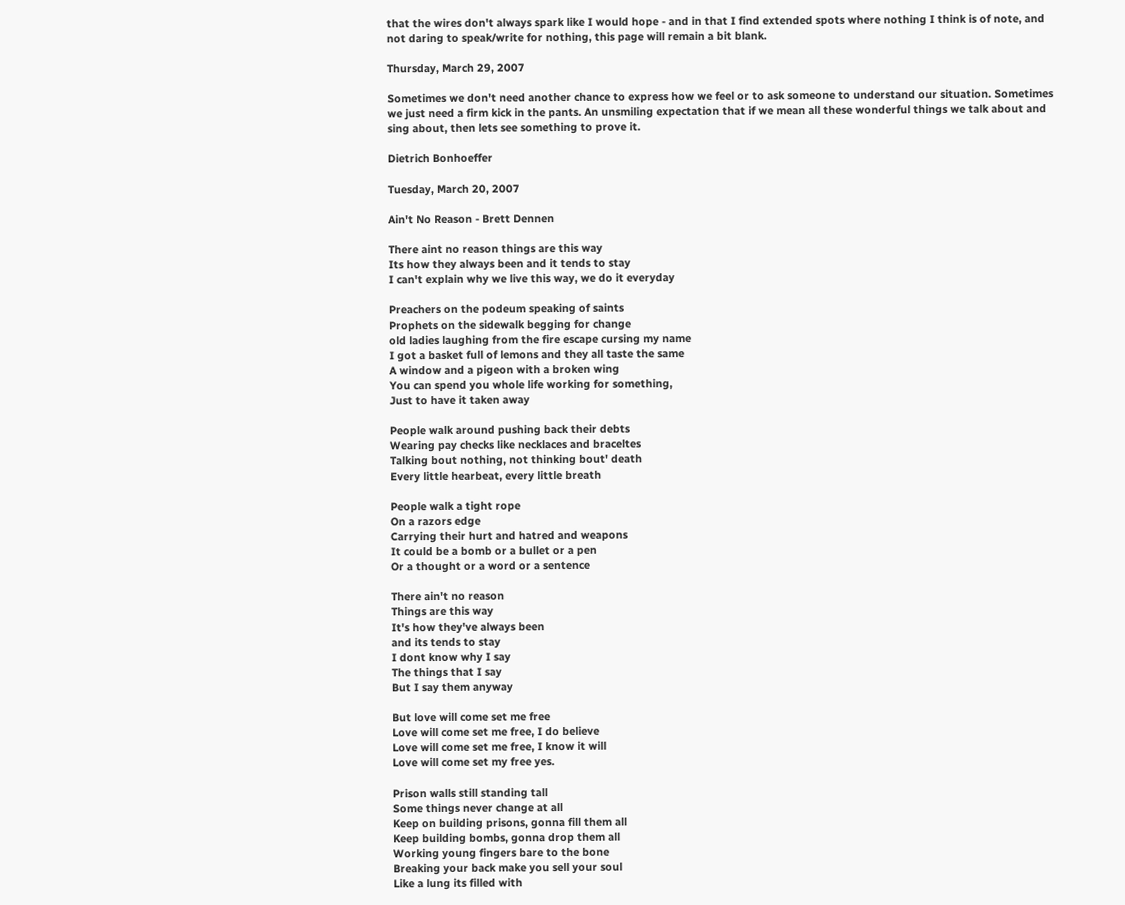that the wires don't always spark like I would hope - and in that I find extended spots where nothing I think is of note, and not daring to speak/write for nothing, this page will remain a bit blank.

Thursday, March 29, 2007

Sometimes we don't need another chance to express how we feel or to ask someone to understand our situation. Sometimes we just need a firm kick in the pants. An unsmiling expectation that if we mean all these wonderful things we talk about and sing about, then lets see something to prove it.

Dietrich Bonhoeffer

Tuesday, March 20, 2007

Ain't No Reason - Brett Dennen

There aint no reason things are this way
Its how they always been and it tends to stay
I can't explain why we live this way, we do it everyday

Preachers on the podeum speaking of saints
Prophets on the sidewalk begging for change
old ladies laughing from the fire escape cursing my name
I got a basket full of lemons and they all taste the same
A window and a pigeon with a broken wing
You can spend you whole life working for something,
Just to have it taken away

People walk around pushing back their debts
Wearing pay checks like necklaces and braceltes
Talking bout nothing, not thinking bout' death
Every little hearbeat, every little breath

People walk a tight rope
On a razors edge
Carrying their hurt and hatred and weapons
It could be a bomb or a bullet or a pen
Or a thought or a word or a sentence

There ain't no reason
Things are this way
It's how they've always been
and its tends to stay
I dont know why I say
The things that I say
But I say them anyway

But love will come set me free
Love will come set me free, I do believe
Love will come set me free, I know it will
Love will come set my free yes.

Prison walls still standing tall
Some things never change at all
Keep on building prisons, gonna fill them all
Keep building bombs, gonna drop them all
Working young fingers bare to the bone
Breaking your back make you sell your soul
Like a lung its filled with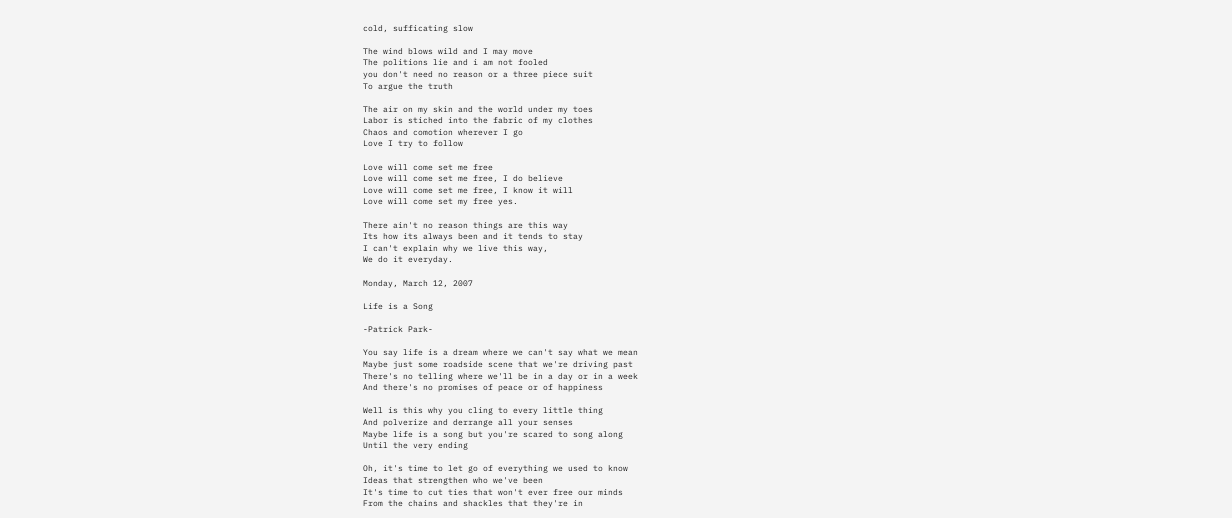cold, sufficating slow

The wind blows wild and I may move
The politions lie and i am not fooled
you don't need no reason or a three piece suit
To argue the truth

The air on my skin and the world under my toes
Labor is stiched into the fabric of my clothes
Chaos and comotion wherever I go
Love I try to follow

Love will come set me free
Love will come set me free, I do believe
Love will come set me free, I know it will
Love will come set my free yes.

There ain't no reason things are this way
Its how its always been and it tends to stay
I can't explain why we live this way,
We do it everyday.

Monday, March 12, 2007

Life is a Song

-Patrick Park-

You say life is a dream where we can't say what we mean
Maybe just some roadside scene that we're driving past
There's no telling where we'll be in a day or in a week
And there's no promises of peace or of happiness

Well is this why you cling to every little thing
And polverize and derrange all your senses
Maybe life is a song but you're scared to song along
Until the very ending

Oh, it's time to let go of everything we used to know
Ideas that strengthen who we've been
It's time to cut ties that won't ever free our minds
From the chains and shackles that they're in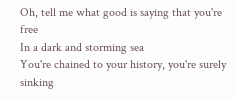Oh, tell me what good is saying that you're free
In a dark and storming sea
You're chained to your history, you're surely sinking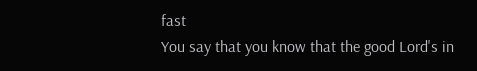fast
You say that you know that the good Lord's in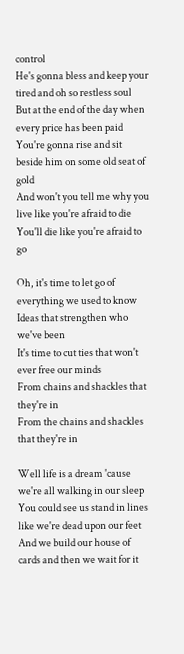control
He's gonna bless and keep your tired and oh so restless soul
But at the end of the day when every price has been paid
You're gonna rise and sit beside him on some old seat of gold
And won't you tell me why you live like you're afraid to die
You'll die like you're afraid to go

Oh, it's time to let go of everything we used to know
Ideas that strengthen who we've been
It's time to cut ties that won't ever free our minds
From chains and shackles that they're in
From the chains and shackles that they're in

Well life is a dream 'cause we're all walking in our sleep
You could see us stand in lines like we're dead upon our feet
And we build our house of cards and then we wait for it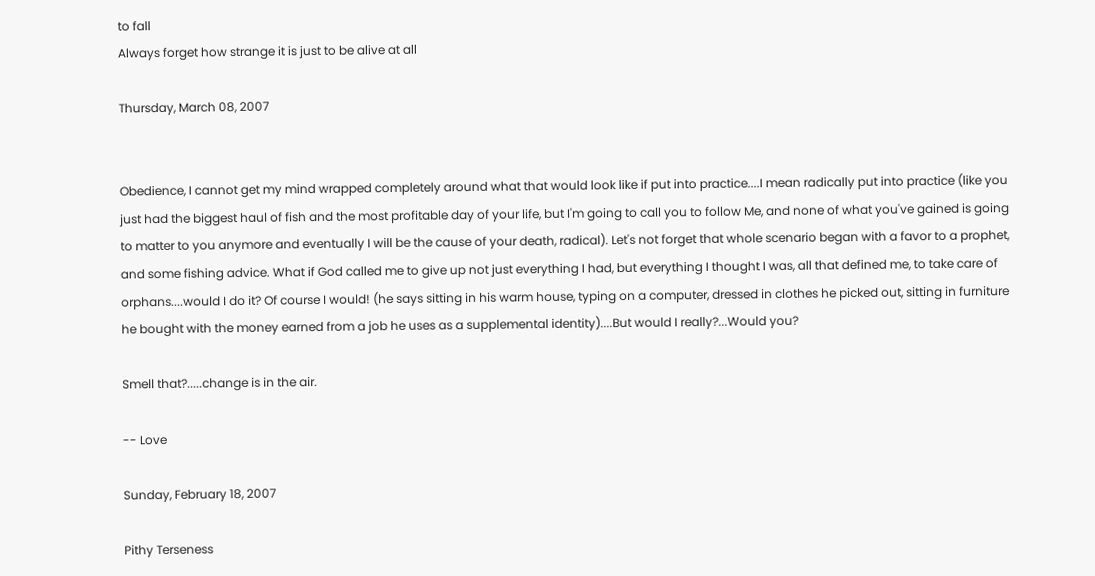to fall
Always forget how strange it is just to be alive at all

Thursday, March 08, 2007


Obedience, I cannot get my mind wrapped completely around what that would look like if put into practice....I mean radically put into practice (like you just had the biggest haul of fish and the most profitable day of your life, but I'm going to call you to follow Me, and none of what you've gained is going to matter to you anymore and eventually I will be the cause of your death, radical). Let's not forget that whole scenario began with a favor to a prophet, and some fishing advice. What if God called me to give up not just everything I had, but everything I thought I was, all that defined me, to take care of orphans....would I do it? Of course I would! (he says sitting in his warm house, typing on a computer, dressed in clothes he picked out, sitting in furniture he bought with the money earned from a job he uses as a supplemental identity)....But would I really?...Would you?

Smell that?.....change is in the air.

-- Love

Sunday, February 18, 2007

Pithy Terseness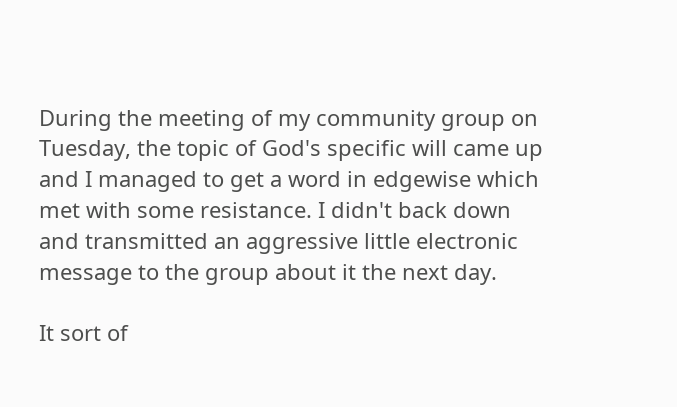During the meeting of my community group on Tuesday, the topic of God's specific will came up and I managed to get a word in edgewise which met with some resistance. I didn't back down and transmitted an aggressive little electronic message to the group about it the next day.

It sort of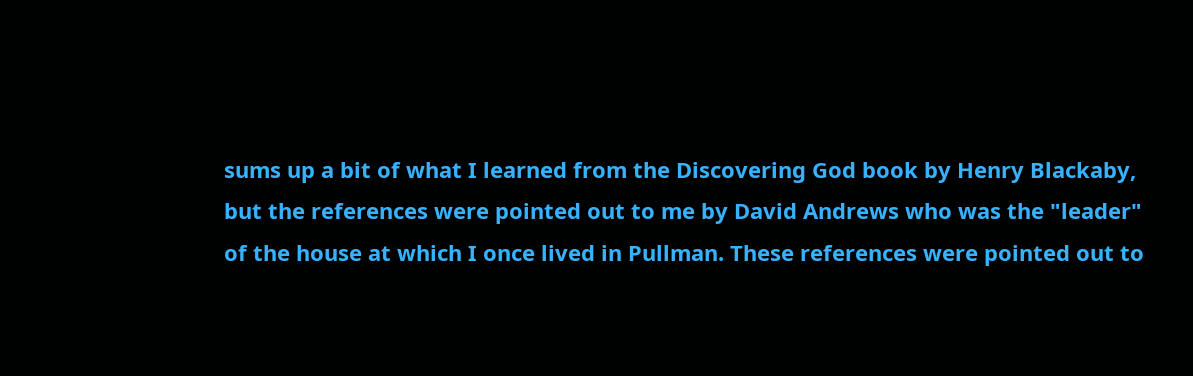sums up a bit of what I learned from the Discovering God book by Henry Blackaby, but the references were pointed out to me by David Andrews who was the "leader" of the house at which I once lived in Pullman. These references were pointed out to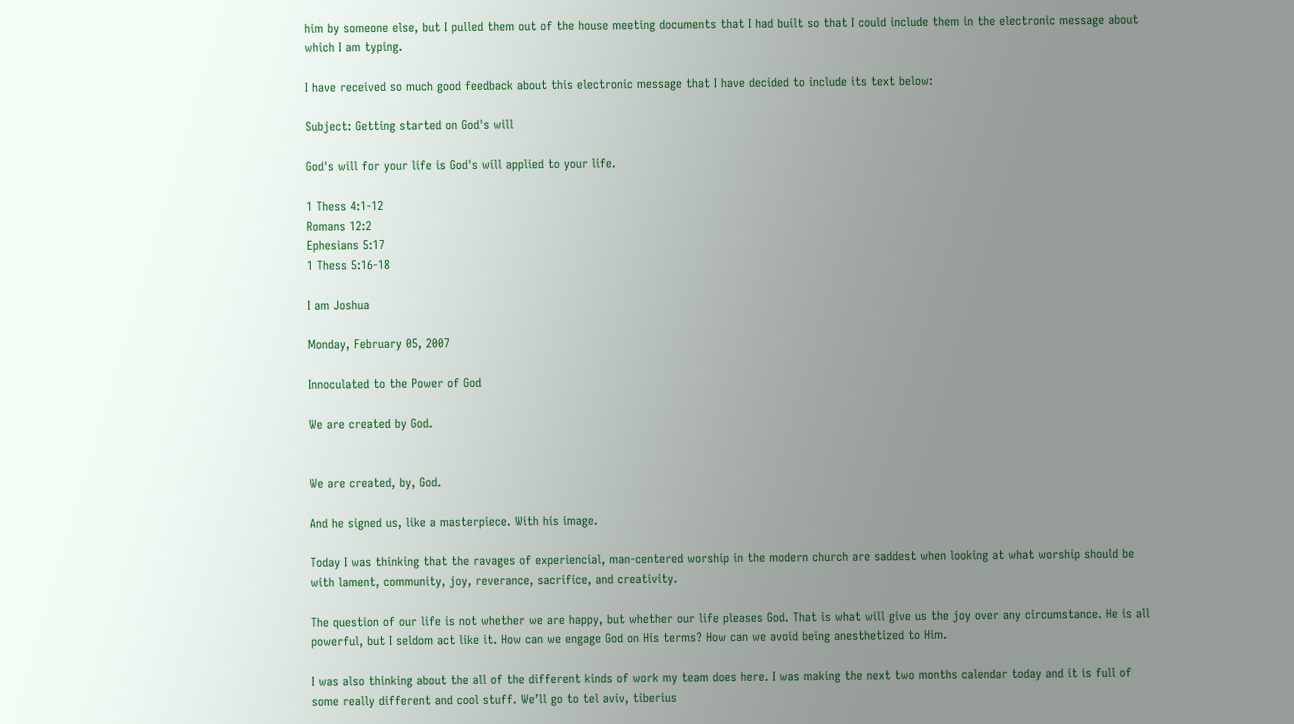him by someone else, but I pulled them out of the house meeting documents that I had built so that I could include them in the electronic message about which I am typing.

I have received so much good feedback about this electronic message that I have decided to include its text below:

Subject: Getting started on God's will

God's will for your life is God's will applied to your life.

1 Thess 4:1-12
Romans 12:2
Ephesians 5:17
1 Thess 5:16-18

I am Joshua

Monday, February 05, 2007

Innoculated to the Power of God

We are created by God.


We are created, by, God.

And he signed us, like a masterpiece. With his image.

Today I was thinking that the ravages of experiencial, man-centered worship in the modern church are saddest when looking at what worship should be with lament, community, joy, reverance, sacrifice, and creativity.

The question of our life is not whether we are happy, but whether our life pleases God. That is what will give us the joy over any circumstance. He is all powerful, but I seldom act like it. How can we engage God on His terms? How can we avoid being anesthetized to Him.

I was also thinking about the all of the different kinds of work my team does here. I was making the next two months calendar today and it is full of some really different and cool stuff. We’ll go to tel aviv, tiberius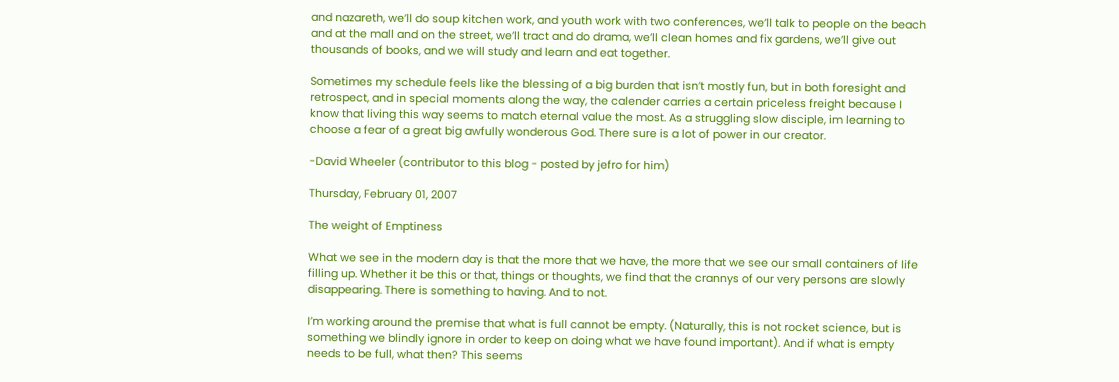and nazareth, we’ll do soup kitchen work, and youth work with two conferences, we’ll talk to people on the beach and at the mall and on the street, we’ll tract and do drama, we’ll clean homes and fix gardens, we’ll give out thousands of books, and we will study and learn and eat together.

Sometimes my schedule feels like the blessing of a big burden that isn’t mostly fun, but in both foresight and retrospect, and in special moments along the way, the calender carries a certain priceless freight because I know that living this way seems to match eternal value the most. As a struggling slow disciple, im learning to choose a fear of a great big awfully wonderous God. There sure is a lot of power in our creator.

-David Wheeler (contributor to this blog - posted by jefro for him)

Thursday, February 01, 2007

The weight of Emptiness

What we see in the modern day is that the more that we have, the more that we see our small containers of life filling up. Whether it be this or that, things or thoughts, we find that the crannys of our very persons are slowly disappearing. There is something to having. And to not.

I’m working around the premise that what is full cannot be empty. (Naturally, this is not rocket science, but is something we blindly ignore in order to keep on doing what we have found important). And if what is empty needs to be full, what then? This seems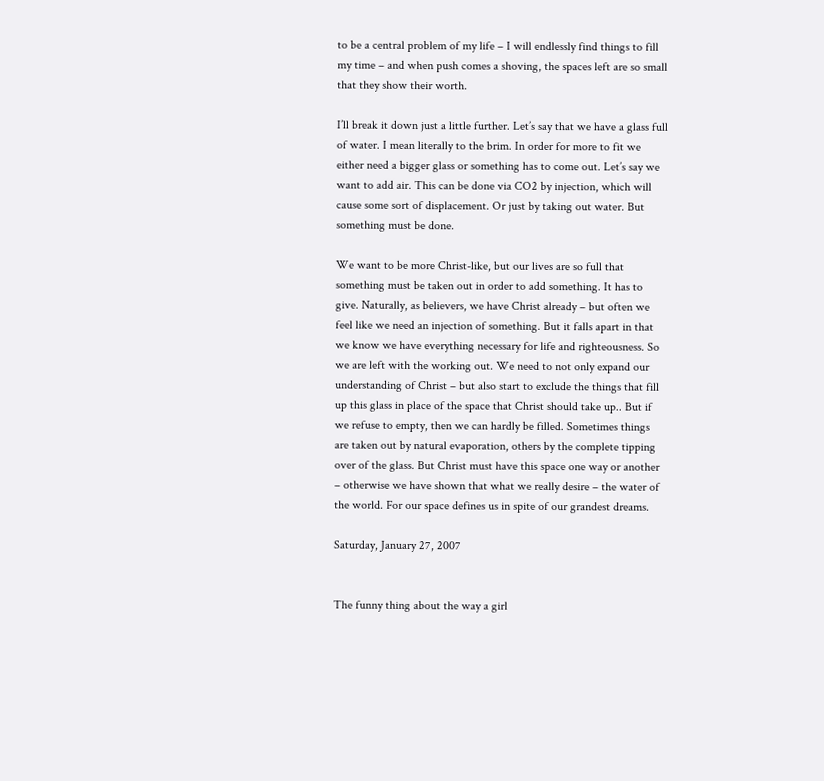to be a central problem of my life – I will endlessly find things to fill my time – and when push comes a shoving, the spaces left are so small that they show their worth.

I’ll break it down just a little further. Let’s say that we have a glass full of water. I mean literally to the brim. In order for more to fit we either need a bigger glass or something has to come out. Let’s say we want to add air. This can be done via CO2 by injection, which will cause some sort of displacement. Or just by taking out water. But something must be done.

We want to be more Christ-like, but our lives are so full that something must be taken out in order to add something. It has to give. Naturally, as believers, we have Christ already – but often we feel like we need an injection of something. But it falls apart in that we know we have everything necessary for life and righteousness. So we are left with the working out. We need to not only expand our understanding of Christ – but also start to exclude the things that fill up this glass in place of the space that Christ should take up.. But if we refuse to empty, then we can hardly be filled. Sometimes things are taken out by natural evaporation, others by the complete tipping over of the glass. But Christ must have this space one way or another – otherwise we have shown that what we really desire – the water of the world. For our space defines us in spite of our grandest dreams.

Saturday, January 27, 2007


The funny thing about the way a girl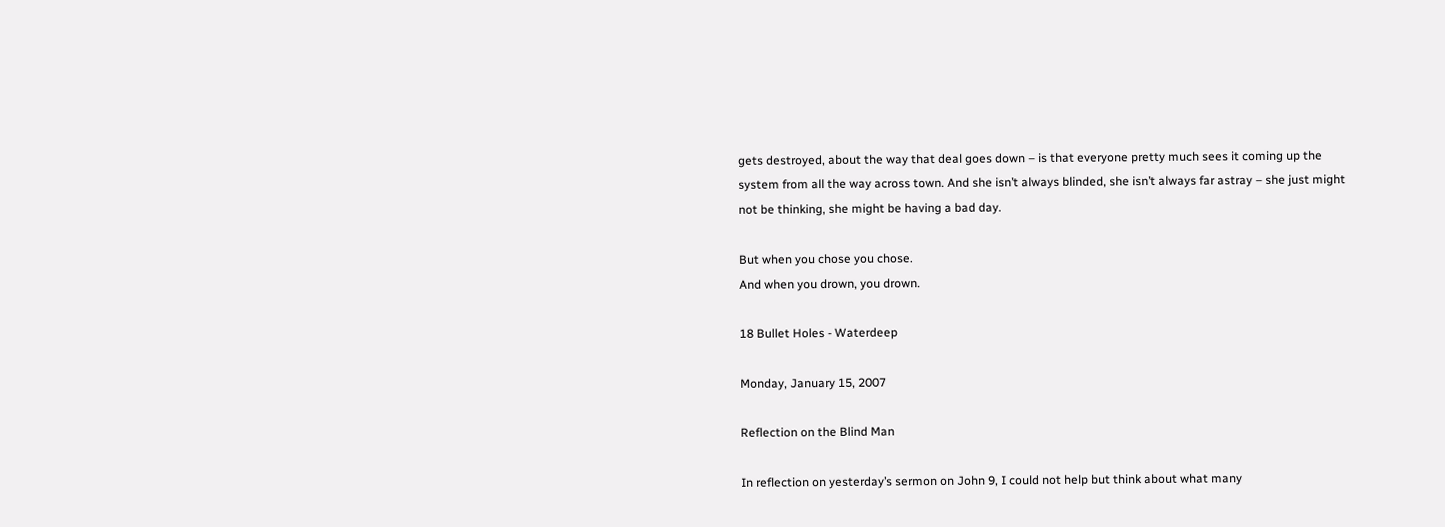gets destroyed, about the way that deal goes down – is that everyone pretty much sees it coming up the system from all the way across town. And she isn’t always blinded, she isn’t always far astray – she just might not be thinking, she might be having a bad day.

But when you chose you chose.
And when you drown, you drown.

18 Bullet Holes - Waterdeep

Monday, January 15, 2007

Reflection on the Blind Man

In reflection on yesterday’s sermon on John 9, I could not help but think about what many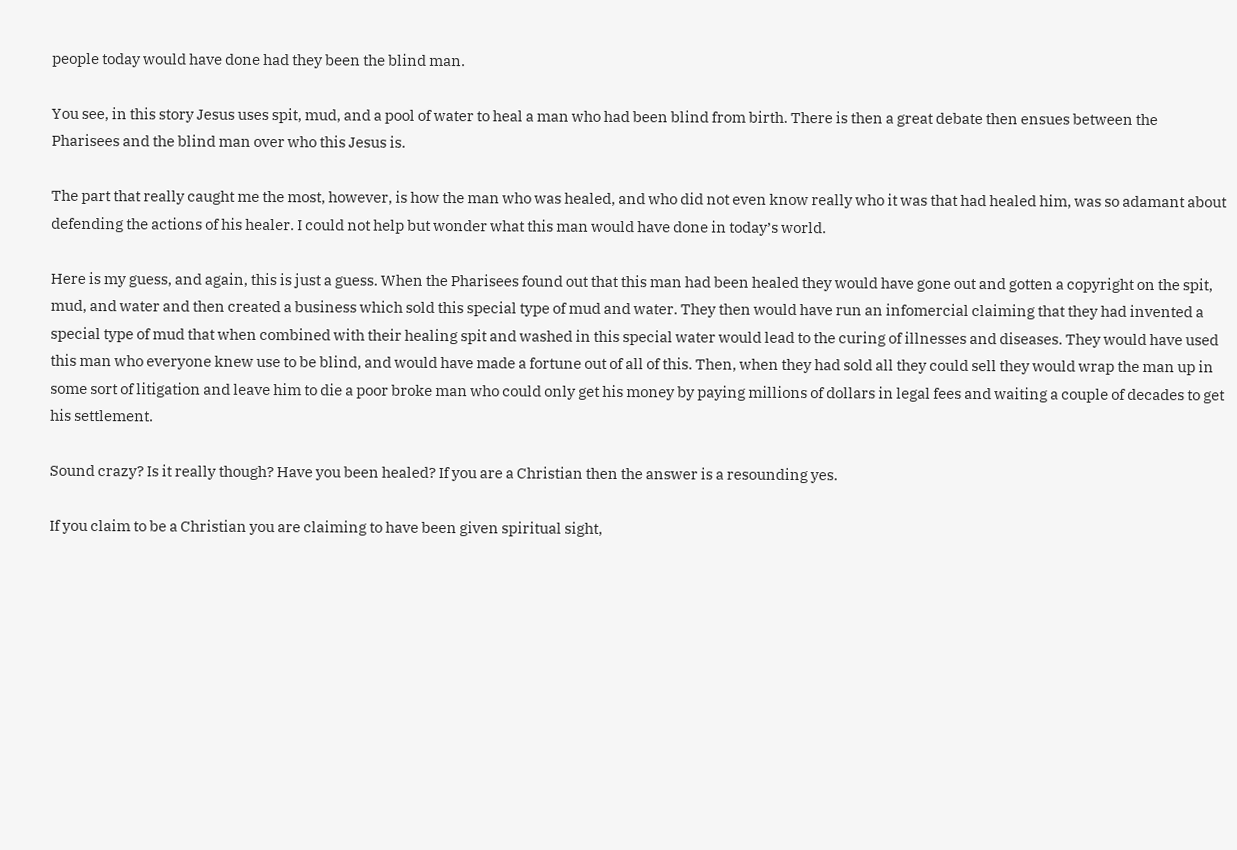people today would have done had they been the blind man.

You see, in this story Jesus uses spit, mud, and a pool of water to heal a man who had been blind from birth. There is then a great debate then ensues between the Pharisees and the blind man over who this Jesus is.

The part that really caught me the most, however, is how the man who was healed, and who did not even know really who it was that had healed him, was so adamant about defending the actions of his healer. I could not help but wonder what this man would have done in today’s world.

Here is my guess, and again, this is just a guess. When the Pharisees found out that this man had been healed they would have gone out and gotten a copyright on the spit, mud, and water and then created a business which sold this special type of mud and water. They then would have run an infomercial claiming that they had invented a special type of mud that when combined with their healing spit and washed in this special water would lead to the curing of illnesses and diseases. They would have used this man who everyone knew use to be blind, and would have made a fortune out of all of this. Then, when they had sold all they could sell they would wrap the man up in some sort of litigation and leave him to die a poor broke man who could only get his money by paying millions of dollars in legal fees and waiting a couple of decades to get his settlement.

Sound crazy? Is it really though? Have you been healed? If you are a Christian then the answer is a resounding yes.

If you claim to be a Christian you are claiming to have been given spiritual sight,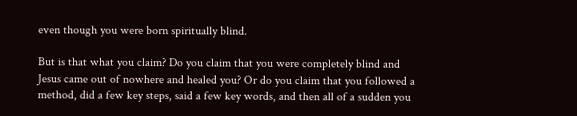even though you were born spiritually blind.

But is that what you claim? Do you claim that you were completely blind and Jesus came out of nowhere and healed you? Or do you claim that you followed a method, did a few key steps, said a few key words, and then all of a sudden you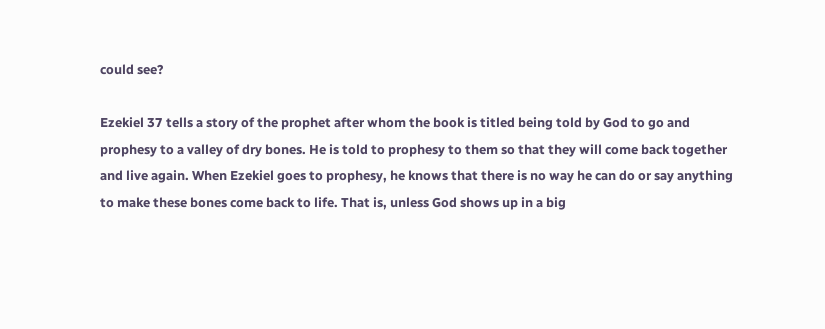could see?

Ezekiel 37 tells a story of the prophet after whom the book is titled being told by God to go and prophesy to a valley of dry bones. He is told to prophesy to them so that they will come back together and live again. When Ezekiel goes to prophesy, he knows that there is no way he can do or say anything to make these bones come back to life. That is, unless God shows up in a big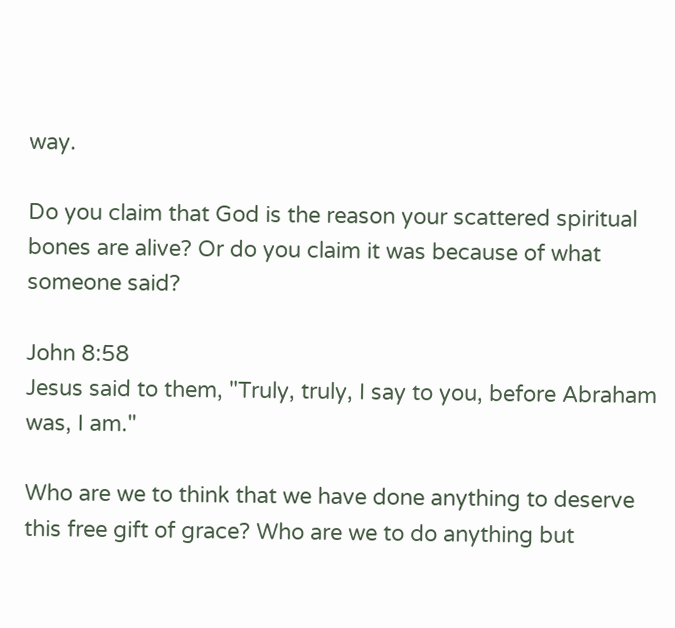way.

Do you claim that God is the reason your scattered spiritual bones are alive? Or do you claim it was because of what someone said?

John 8:58
Jesus said to them, "Truly, truly, I say to you, before Abraham was, I am."

Who are we to think that we have done anything to deserve this free gift of grace? Who are we to do anything but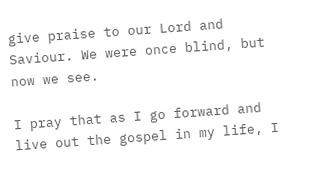give praise to our Lord and Saviour. We were once blind, but now we see.

I pray that as I go forward and live out the gospel in my life, I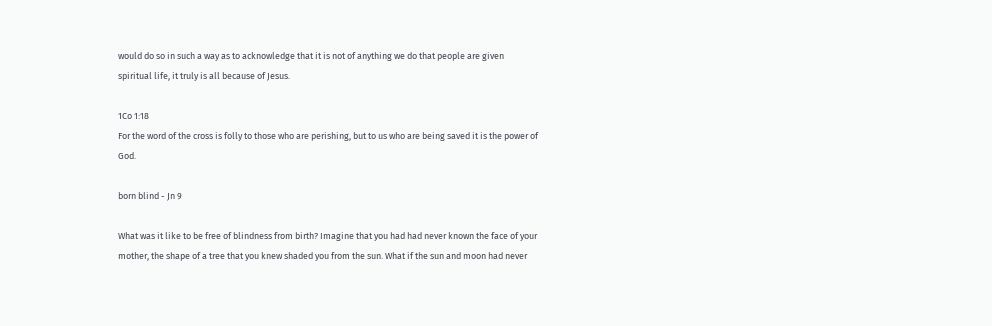would do so in such a way as to acknowledge that it is not of anything we do that people are given spiritual life, it truly is all because of Jesus.

1Co 1:18
For the word of the cross is folly to those who are perishing, but to us who are being saved it is the power of God.

born blind - Jn 9

What was it like to be free of blindness from birth? Imagine that you had had never known the face of your mother, the shape of a tree that you knew shaded you from the sun. What if the sun and moon had never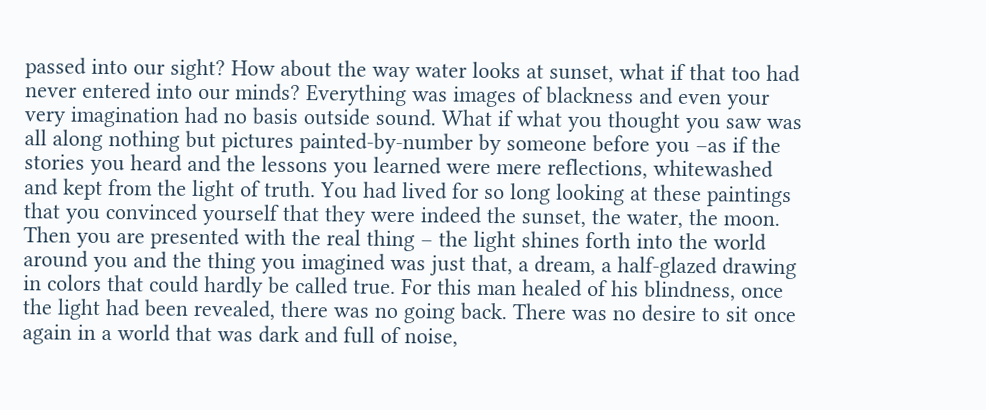passed into our sight? How about the way water looks at sunset, what if that too had never entered into our minds? Everything was images of blackness and even your very imagination had no basis outside sound. What if what you thought you saw was all along nothing but pictures painted-by-number by someone before you –as if the stories you heard and the lessons you learned were mere reflections, whitewashed and kept from the light of truth. You had lived for so long looking at these paintings that you convinced yourself that they were indeed the sunset, the water, the moon. Then you are presented with the real thing – the light shines forth into the world around you and the thing you imagined was just that, a dream, a half-glazed drawing in colors that could hardly be called true. For this man healed of his blindness, once the light had been revealed, there was no going back. There was no desire to sit once again in a world that was dark and full of noise,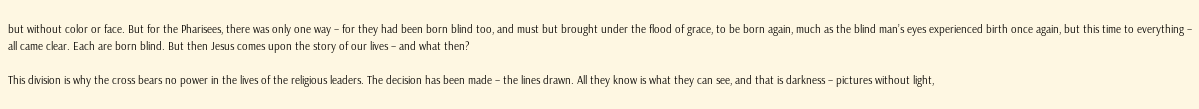but without color or face. But for the Pharisees, there was only one way – for they had been born blind too, and must but brought under the flood of grace, to be born again, much as the blind man’s eyes experienced birth once again, but this time to everything – all came clear. Each are born blind. But then Jesus comes upon the story of our lives – and what then?

This division is why the cross bears no power in the lives of the religious leaders. The decision has been made – the lines drawn. All they know is what they can see, and that is darkness – pictures without light,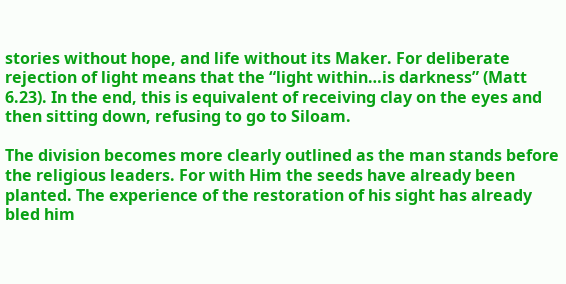stories without hope, and life without its Maker. For deliberate rejection of light means that the “light within…is darkness” (Matt 6.23). In the end, this is equivalent of receiving clay on the eyes and then sitting down, refusing to go to Siloam.

The division becomes more clearly outlined as the man stands before the religious leaders. For with Him the seeds have already been planted. The experience of the restoration of his sight has already bled him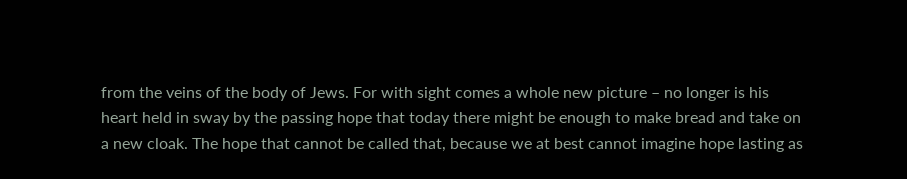from the veins of the body of Jews. For with sight comes a whole new picture – no longer is his heart held in sway by the passing hope that today there might be enough to make bread and take on a new cloak. The hope that cannot be called that, because we at best cannot imagine hope lasting as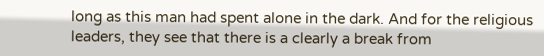long as this man had spent alone in the dark. And for the religious leaders, they see that there is a clearly a break from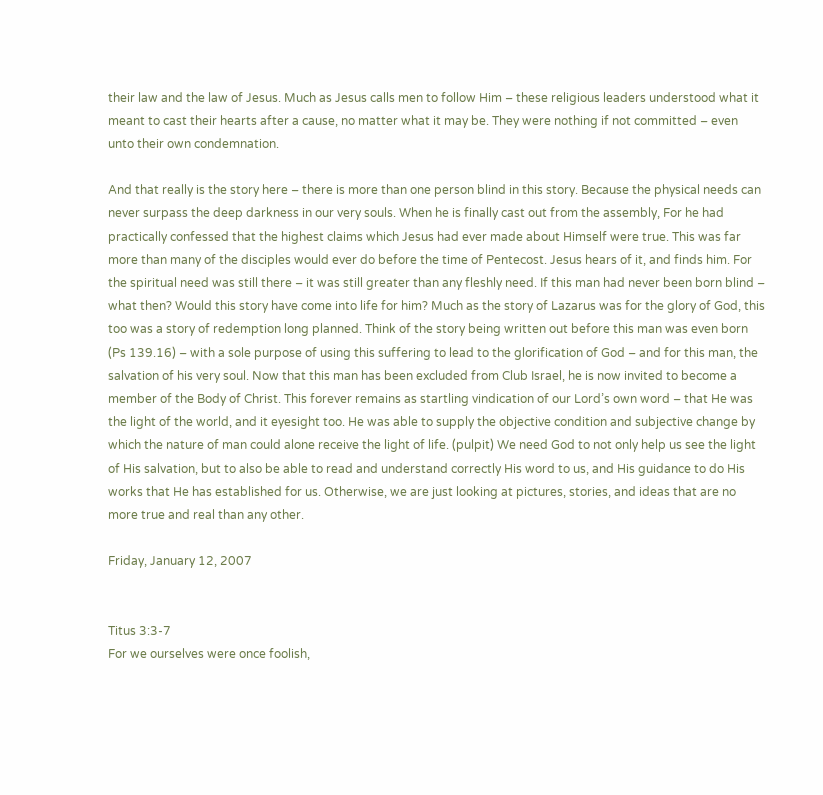their law and the law of Jesus. Much as Jesus calls men to follow Him – these religious leaders understood what it meant to cast their hearts after a cause, no matter what it may be. They were nothing if not committed – even unto their own condemnation.

And that really is the story here – there is more than one person blind in this story. Because the physical needs can never surpass the deep darkness in our very souls. When he is finally cast out from the assembly, For he had practically confessed that the highest claims which Jesus had ever made about Himself were true. This was far more than many of the disciples would ever do before the time of Pentecost. Jesus hears of it, and finds him. For the spiritual need was still there – it was still greater than any fleshly need. If this man had never been born blind – what then? Would this story have come into life for him? Much as the story of Lazarus was for the glory of God, this too was a story of redemption long planned. Think of the story being written out before this man was even born (Ps 139.16) – with a sole purpose of using this suffering to lead to the glorification of God – and for this man, the salvation of his very soul. Now that this man has been excluded from Club Israel, he is now invited to become a member of the Body of Christ. This forever remains as startling vindication of our Lord’s own word – that He was the light of the world, and it eyesight too. He was able to supply the objective condition and subjective change by which the nature of man could alone receive the light of life. (pulpit) We need God to not only help us see the light of His salvation, but to also be able to read and understand correctly His word to us, and His guidance to do His works that He has established for us. Otherwise, we are just looking at pictures, stories, and ideas that are no more true and real than any other.

Friday, January 12, 2007


Titus 3:3-7
For we ourselves were once foolish,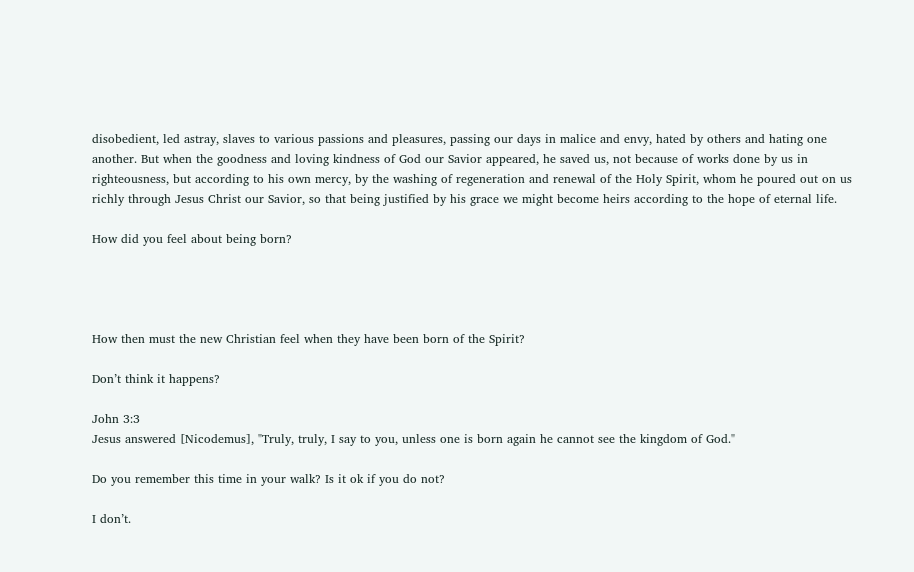disobedient, led astray, slaves to various passions and pleasures, passing our days in malice and envy, hated by others and hating one another. But when the goodness and loving kindness of God our Savior appeared, he saved us, not because of works done by us in righteousness, but according to his own mercy, by the washing of regeneration and renewal of the Holy Spirit, whom he poured out on us richly through Jesus Christ our Savior, so that being justified by his grace we might become heirs according to the hope of eternal life.

How did you feel about being born?




How then must the new Christian feel when they have been born of the Spirit?

Don’t think it happens?

John 3:3
Jesus answered [Nicodemus], "Truly, truly, I say to you, unless one is born again he cannot see the kingdom of God."

Do you remember this time in your walk? Is it ok if you do not?

I don’t.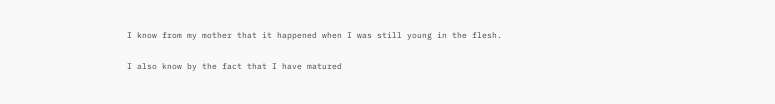I know from my mother that it happened when I was still young in the flesh.

I also know by the fact that I have matured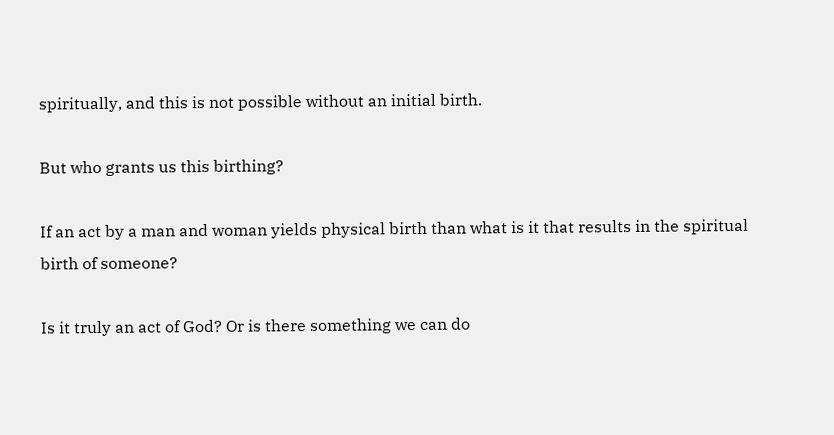spiritually, and this is not possible without an initial birth.

But who grants us this birthing?

If an act by a man and woman yields physical birth than what is it that results in the spiritual birth of someone?

Is it truly an act of God? Or is there something we can do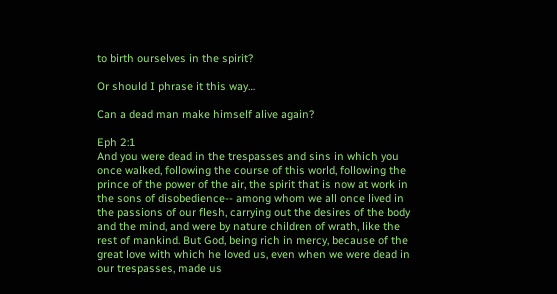to birth ourselves in the spirit?

Or should I phrase it this way…

Can a dead man make himself alive again?

Eph 2:1
And you were dead in the trespasses and sins in which you once walked, following the course of this world, following the prince of the power of the air, the spirit that is now at work in the sons of disobedience-- among whom we all once lived in the passions of our flesh, carrying out the desires of the body and the mind, and were by nature children of wrath, like the rest of mankind. But God, being rich in mercy, because of the great love with which he loved us, even when we were dead in our trespasses, made us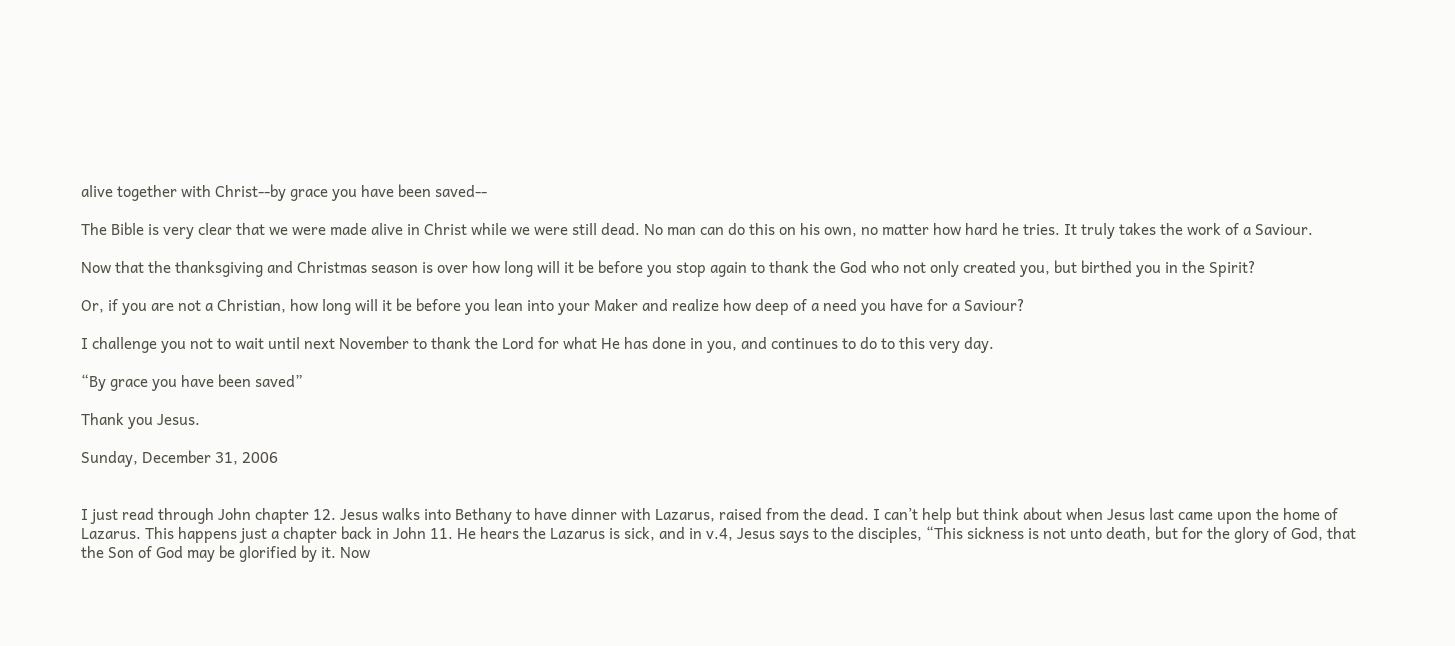alive together with Christ--by grace you have been saved--

The Bible is very clear that we were made alive in Christ while we were still dead. No man can do this on his own, no matter how hard he tries. It truly takes the work of a Saviour.

Now that the thanksgiving and Christmas season is over how long will it be before you stop again to thank the God who not only created you, but birthed you in the Spirit?

Or, if you are not a Christian, how long will it be before you lean into your Maker and realize how deep of a need you have for a Saviour?

I challenge you not to wait until next November to thank the Lord for what He has done in you, and continues to do to this very day.

“By grace you have been saved”

Thank you Jesus.

Sunday, December 31, 2006


I just read through John chapter 12. Jesus walks into Bethany to have dinner with Lazarus, raised from the dead. I can’t help but think about when Jesus last came upon the home of Lazarus. This happens just a chapter back in John 11. He hears the Lazarus is sick, and in v.4, Jesus says to the disciples, “This sickness is not unto death, but for the glory of God, that the Son of God may be glorified by it. Now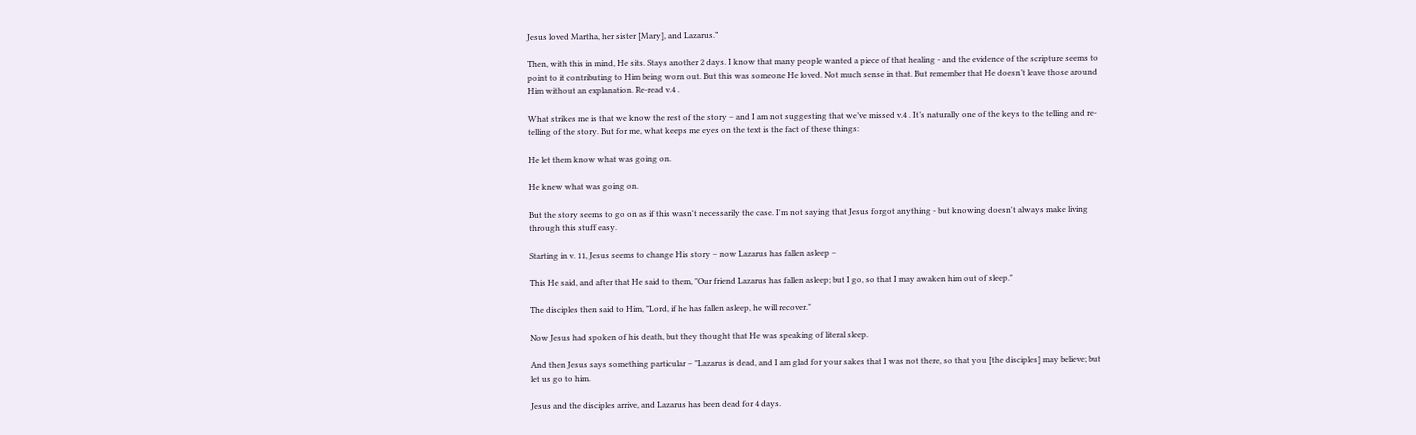Jesus loved Martha, her sister [Mary], and Lazarus.”

Then, with this in mind, He sits. Stays another 2 days. I know that many people wanted a piece of that healing - and the evidence of the scripture seems to point to it contributing to Him being worn out. But this was someone He loved. Not much sense in that. But remember that He doesn’t leave those around Him without an explanation. Re-read v.4 .

What strikes me is that we know the rest of the story – and I am not suggesting that we’ve missed v.4 . It’s naturally one of the keys to the telling and re-telling of the story. But for me, what keeps me eyes on the text is the fact of these things:

He let them know what was going on.

He knew what was going on.

But the story seems to go on as if this wasn't necessarily the case. I'm not saying that Jesus forgot anything - but knowing doesn't always make living through this stuff easy.

Starting in v. 11, Jesus seems to change His story – now Lazarus has fallen asleep –

This He said, and after that He said to them, "Our friend Lazarus has fallen asleep; but I go, so that I may awaken him out of sleep."

The disciples then said to Him, "Lord, if he has fallen asleep, he will recover."

Now Jesus had spoken of his death, but they thought that He was speaking of literal sleep.

And then Jesus says something particular – "Lazarus is dead, and I am glad for your sakes that I was not there, so that you [the disciples] may believe; but let us go to him.

Jesus and the disciples arrive, and Lazarus has been dead for 4 days.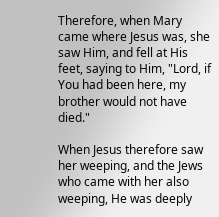Therefore, when Mary came where Jesus was, she saw Him, and fell at His feet, saying to Him, "Lord, if You had been here, my brother would not have died."

When Jesus therefore saw her weeping, and the Jews who came with her also weeping, He was deeply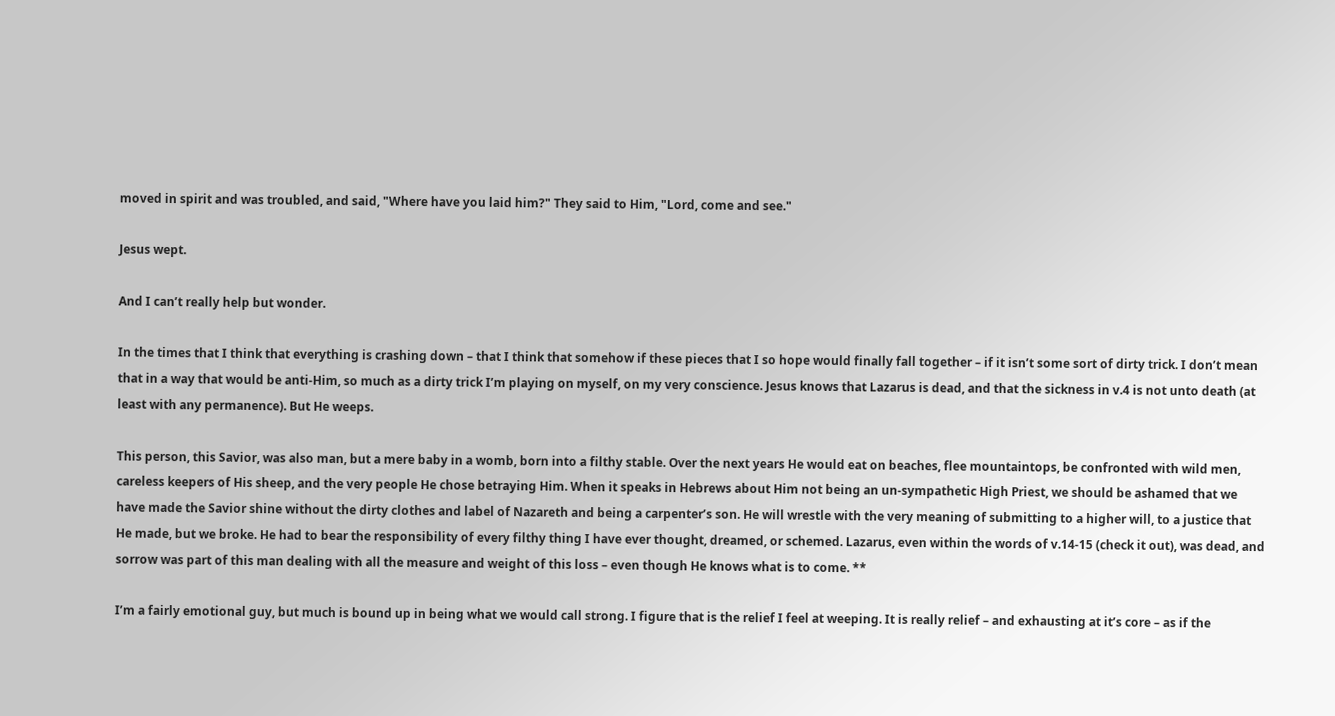moved in spirit and was troubled, and said, "Where have you laid him?" They said to Him, "Lord, come and see."

Jesus wept.

And I can’t really help but wonder.

In the times that I think that everything is crashing down – that I think that somehow if these pieces that I so hope would finally fall together – if it isn’t some sort of dirty trick. I don’t mean that in a way that would be anti-Him, so much as a dirty trick I’m playing on myself, on my very conscience. Jesus knows that Lazarus is dead, and that the sickness in v.4 is not unto death (at least with any permanence). But He weeps.

This person, this Savior, was also man, but a mere baby in a womb, born into a filthy stable. Over the next years He would eat on beaches, flee mountaintops, be confronted with wild men, careless keepers of His sheep, and the very people He chose betraying Him. When it speaks in Hebrews about Him not being an un-sympathetic High Priest, we should be ashamed that we have made the Savior shine without the dirty clothes and label of Nazareth and being a carpenter’s son. He will wrestle with the very meaning of submitting to a higher will, to a justice that He made, but we broke. He had to bear the responsibility of every filthy thing I have ever thought, dreamed, or schemed. Lazarus, even within the words of v.14-15 (check it out), was dead, and sorrow was part of this man dealing with all the measure and weight of this loss – even though He knows what is to come. **

I’m a fairly emotional guy, but much is bound up in being what we would call strong. I figure that is the relief I feel at weeping. It is really relief – and exhausting at it’s core – as if the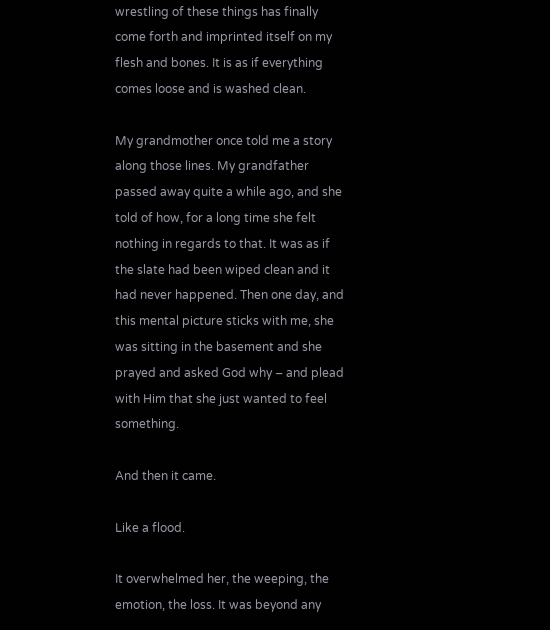wrestling of these things has finally come forth and imprinted itself on my flesh and bones. It is as if everything comes loose and is washed clean.

My grandmother once told me a story along those lines. My grandfather passed away quite a while ago, and she told of how, for a long time she felt nothing in regards to that. It was as if the slate had been wiped clean and it had never happened. Then one day, and this mental picture sticks with me, she was sitting in the basement and she prayed and asked God why – and plead with Him that she just wanted to feel something.

And then it came.

Like a flood.

It overwhelmed her, the weeping, the emotion, the loss. It was beyond any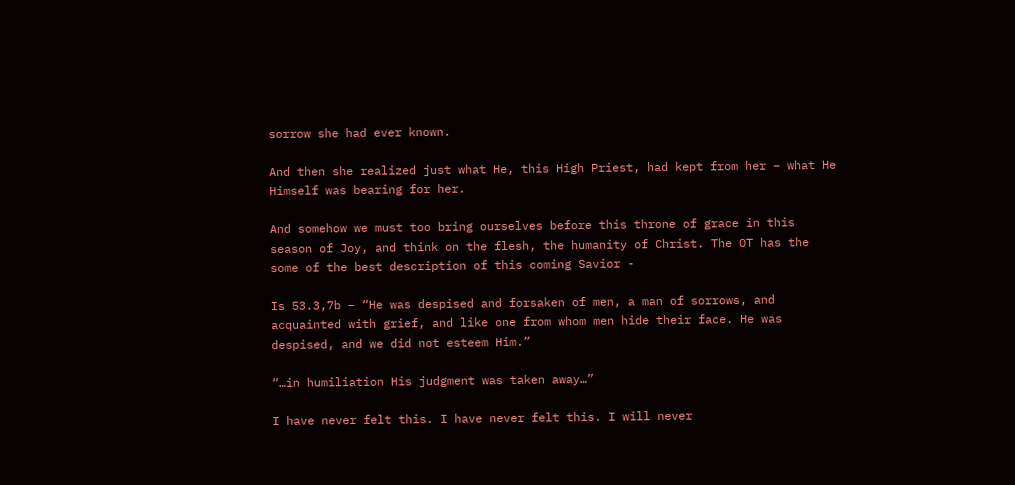sorrow she had ever known.

And then she realized just what He, this High Priest, had kept from her – what He Himself was bearing for her.

And somehow we must too bring ourselves before this throne of grace in this season of Joy, and think on the flesh, the humanity of Christ. The OT has the some of the best description of this coming Savior -

Is 53.3,7b – “He was despised and forsaken of men, a man of sorrows, and acquainted with grief, and like one from whom men hide their face. He was despised, and we did not esteem Him.”

“…in humiliation His judgment was taken away…”

I have never felt this. I have never felt this. I will never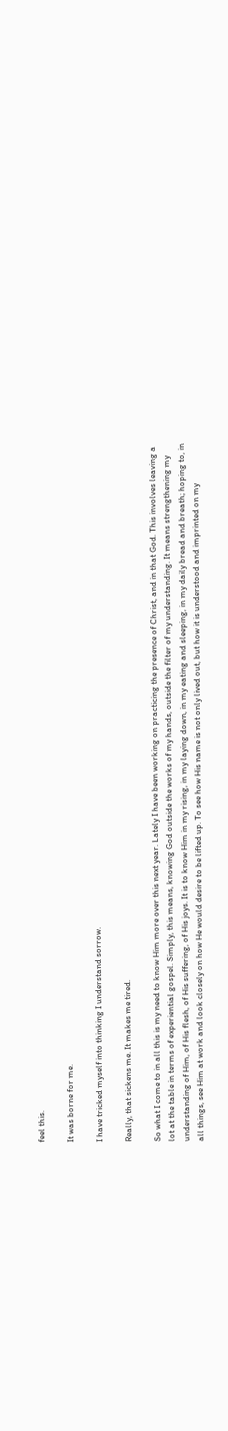feel this.

It was borne for me.

I have tricked myself into thinking I understand sorrow.

Really, that sickens me. It makes me tired.

So what I come to in all this is my need to know Him more over this next year. Lately I have been working on practicing the presence of Christ, and in that God. This involves leaving a lot at the table in terms of experiential gospel. Simply, this means, knowing God outside the works of my hands, outside the filter of my understanding. It means strengthening my understanding of Him, of His flesh, of His suffering, of His joys. It is to know Him in my rising, in my laying down, in my eating and sleeping, in my daily bread and breath; hoping to, in all things, see Him at work and look closely on how He would desire to be lifted up. To see how His name is not only lived out, but how it is understood and imprinted on my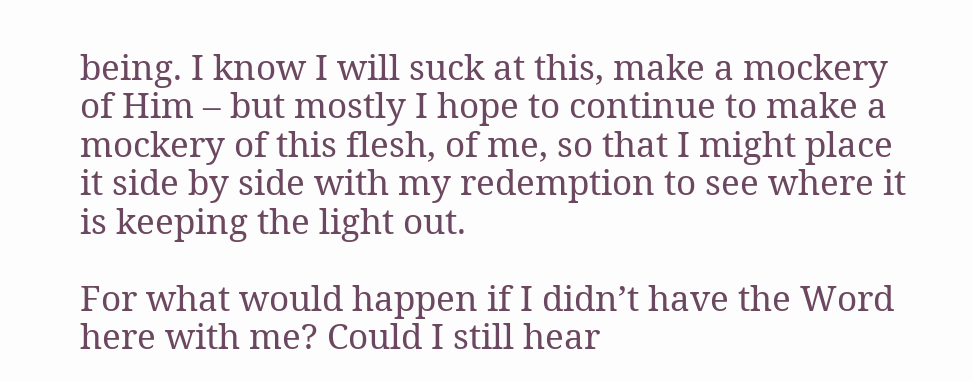being. I know I will suck at this, make a mockery of Him – but mostly I hope to continue to make a mockery of this flesh, of me, so that I might place it side by side with my redemption to see where it is keeping the light out.

For what would happen if I didn’t have the Word here with me? Could I still hear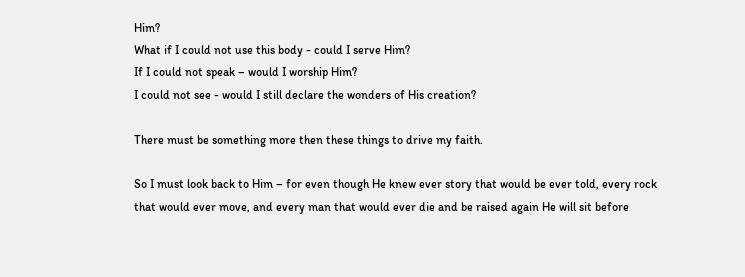Him?
What if I could not use this body - could I serve Him?
If I could not speak – would I worship Him?
I could not see - would I still declare the wonders of His creation?

There must be something more then these things to drive my faith.

So I must look back to Him – for even though He knew ever story that would be ever told, every rock that would ever move, and every man that would ever die and be raised again He will sit before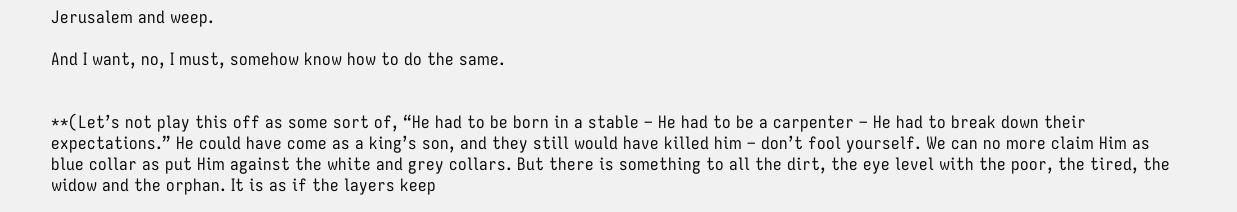Jerusalem and weep.

And I want, no, I must, somehow know how to do the same.


**(Let’s not play this off as some sort of, “He had to be born in a stable – He had to be a carpenter – He had to break down their expectations.” He could have come as a king’s son, and they still would have killed him – don’t fool yourself. We can no more claim Him as blue collar as put Him against the white and grey collars. But there is something to all the dirt, the eye level with the poor, the tired, the widow and the orphan. It is as if the layers keep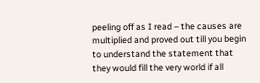peeling off as I read – the causes are multiplied and proved out till you begin to understand the statement that they would fill the very world if all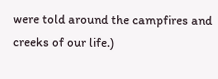were told around the campfires and creeks of our life.)